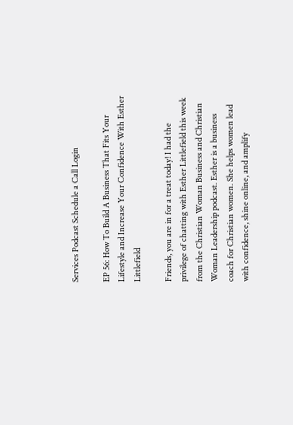Services Podcast Schedule a Call Login

EP 56: How To Build A Business That Fits Your Lifestyle and Increase Your Confidence With Esther Littlefield

Friends, you are in for a treat today! I had the privilege of chatting with Esther Littlefield this week from the Christian Woman Business and Christian Woman Leadership podcast. Esther is a business coach for Christian women. She helps women lead with confidence, shine online, and amplify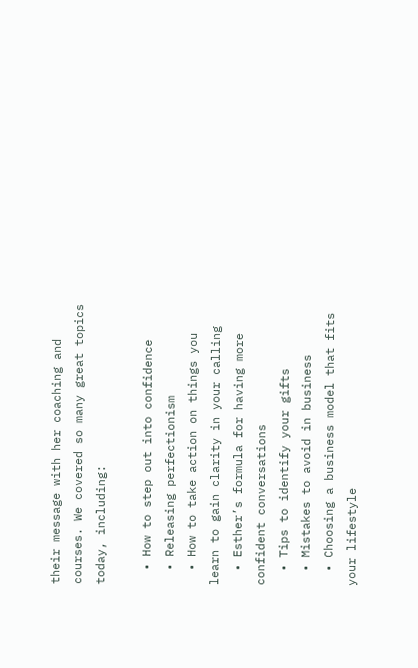their message with her coaching and courses. We covered so many great topics today, including:

  • How to step out into confidence
  • Releasing perfectionism
  • How to take action on things you learn to gain clarity in your calling
  • Esther’s formula for having more confident conversations
  • Tips to identify your gifts
  • Mistakes to avoid in business
  • Choosing a business model that fits your lifestyle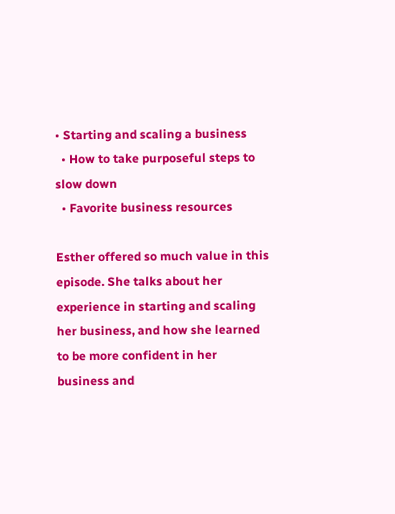• Starting and scaling a business
  • How to take purposeful steps to slow down
  • Favorite business resources

Esther offered so much value in this episode. She talks about her experience in starting and scaling her business, and how she learned to be more confident in her business and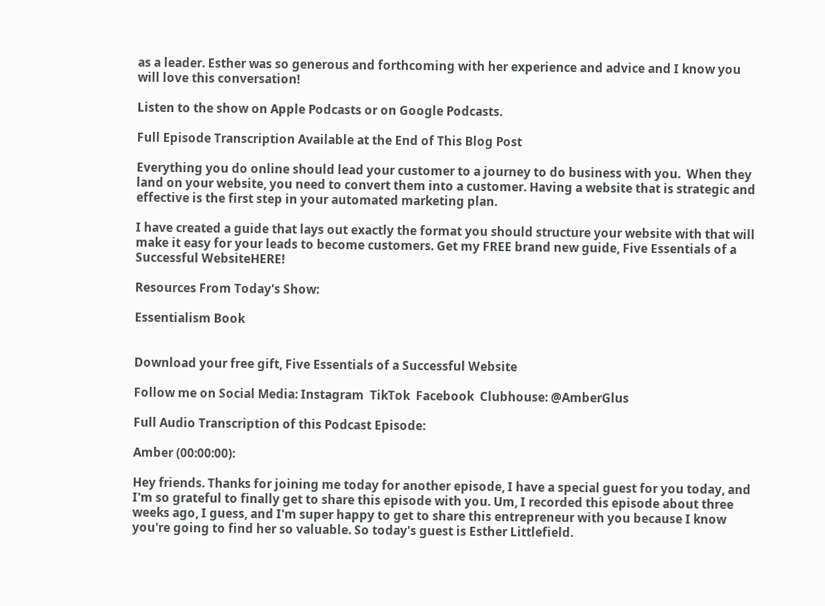as a leader. Esther was so generous and forthcoming with her experience and advice and I know you will love this conversation!

Listen to the show on Apple Podcasts or on Google Podcasts.

Full Episode Transcription Available at the End of This Blog Post

Everything you do online should lead your customer to a journey to do business with you.  When they land on your website, you need to convert them into a customer. Having a website that is strategic and effective is the first step in your automated marketing plan.

I have created a guide that lays out exactly the format you should structure your website with that will make it easy for your leads to become customers. Get my FREE brand new guide, Five Essentials of a Successful WebsiteHERE!

Resources From Today's Show:

Essentialism Book


Download your free gift, Five Essentials of a Successful Website

Follow me on Social Media: Instagram  TikTok  Facebook  Clubhouse: @AmberGlus

Full Audio Transcription of this Podcast Episode:

Amber (00:00:00):

Hey friends. Thanks for joining me today for another episode, I have a special guest for you today, and I'm so grateful to finally get to share this episode with you. Um, I recorded this episode about three weeks ago, I guess, and I'm super happy to get to share this entrepreneur with you because I know you're going to find her so valuable. So today's guest is Esther Littlefield.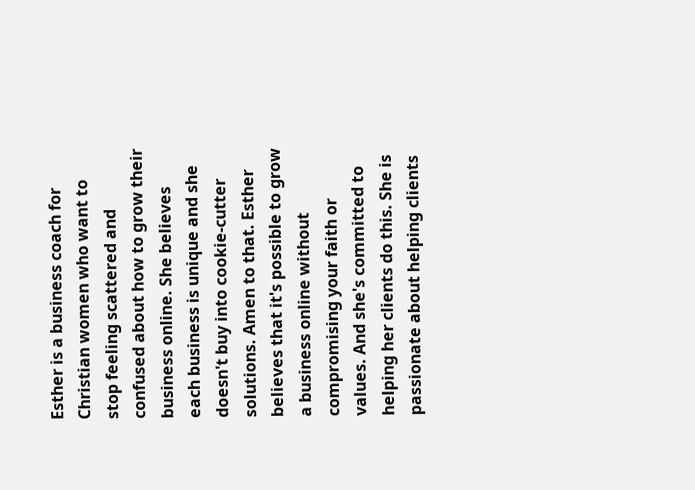Esther is a business coach for Christian women who want to stop feeling scattered and confused about how to grow their business online. She believes each business is unique and she doesn't buy into cookie-cutter solutions. Amen to that. Esther believes that it's possible to grow a business online without compromising your faith or values. And she's committed to helping her clients do this. She is passionate about helping clients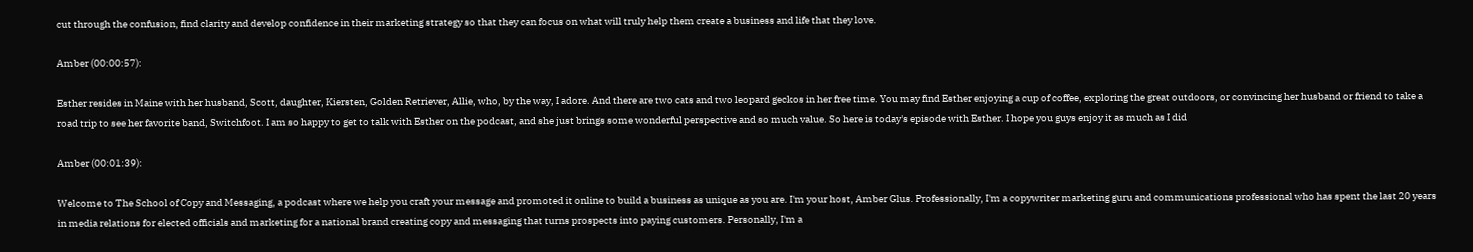cut through the confusion, find clarity and develop confidence in their marketing strategy so that they can focus on what will truly help them create a business and life that they love.

Amber (00:00:57):

Esther resides in Maine with her husband, Scott, daughter, Kiersten, Golden Retriever, Allie, who, by the way, I adore. And there are two cats and two leopard geckos in her free time. You may find Esther enjoying a cup of coffee, exploring the great outdoors, or convincing her husband or friend to take a road trip to see her favorite band, Switchfoot. I am so happy to get to talk with Esther on the podcast, and she just brings some wonderful perspective and so much value. So here is today's episode with Esther. I hope you guys enjoy it as much as I did

Amber (00:01:39):

Welcome to The School of Copy and Messaging, a podcast where we help you craft your message and promoted it online to build a business as unique as you are. I'm your host, Amber Glus. Professionally, I'm a copywriter marketing guru and communications professional who has spent the last 20 years in media relations for elected officials and marketing for a national brand creating copy and messaging that turns prospects into paying customers. Personally, I'm a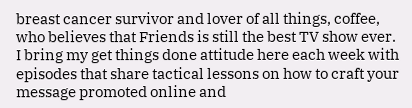breast cancer survivor and lover of all things, coffee, who believes that Friends is still the best TV show ever. I bring my get things done attitude here each week with episodes that share tactical lessons on how to craft your message promoted online and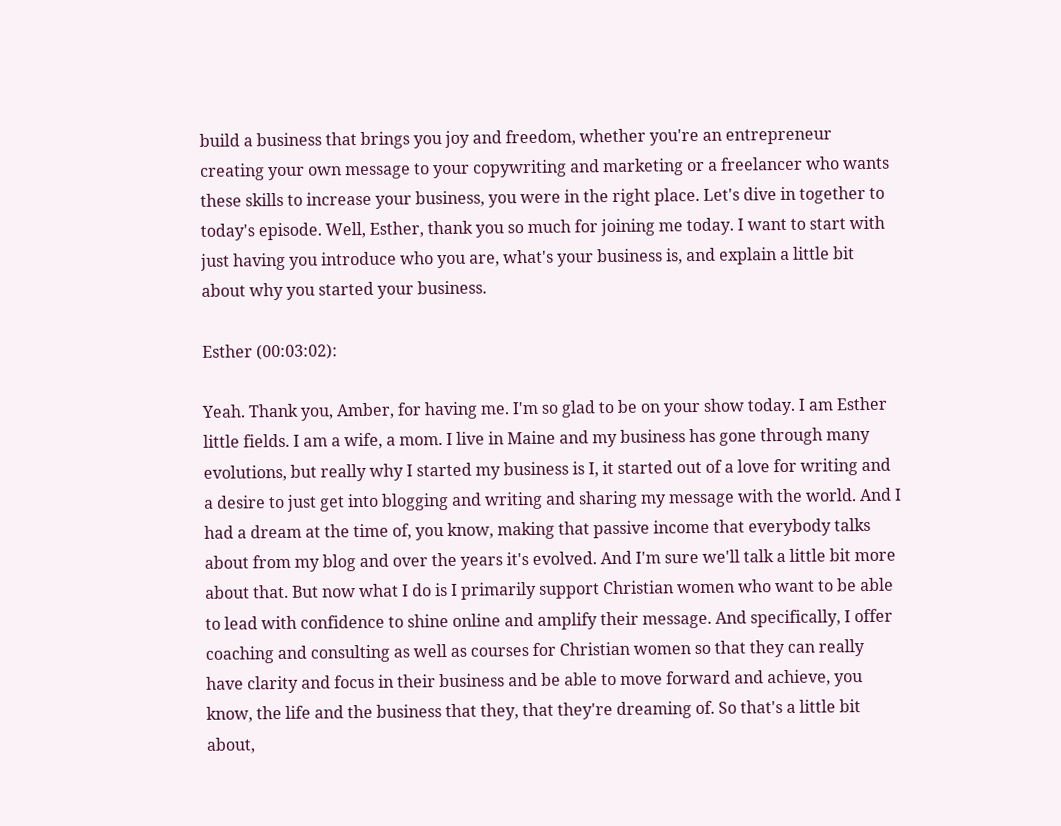build a business that brings you joy and freedom, whether you're an entrepreneur creating your own message to your copywriting and marketing or a freelancer who wants these skills to increase your business, you were in the right place. Let's dive in together to today's episode. Well, Esther, thank you so much for joining me today. I want to start with just having you introduce who you are, what's your business is, and explain a little bit about why you started your business.

Esther (00:03:02):

Yeah. Thank you, Amber, for having me. I'm so glad to be on your show today. I am Esther little fields. I am a wife, a mom. I live in Maine and my business has gone through many evolutions, but really why I started my business is I, it started out of a love for writing and a desire to just get into blogging and writing and sharing my message with the world. And I had a dream at the time of, you know, making that passive income that everybody talks about from my blog and over the years it's evolved. And I'm sure we'll talk a little bit more about that. But now what I do is I primarily support Christian women who want to be able to lead with confidence to shine online and amplify their message. And specifically, I offer coaching and consulting as well as courses for Christian women so that they can really have clarity and focus in their business and be able to move forward and achieve, you know, the life and the business that they, that they're dreaming of. So that's a little bit about,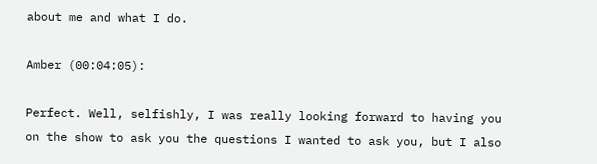about me and what I do.

Amber (00:04:05):

Perfect. Well, selfishly, I was really looking forward to having you on the show to ask you the questions I wanted to ask you, but I also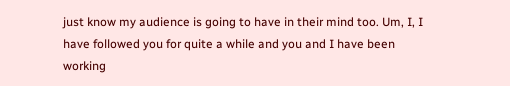just know my audience is going to have in their mind too. Um, I, I have followed you for quite a while and you and I have been working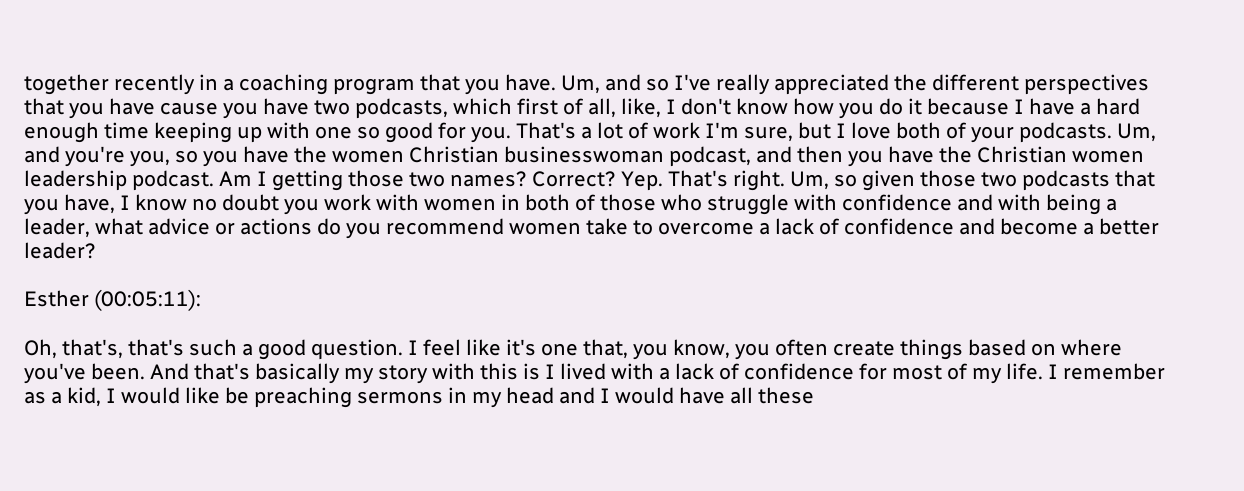together recently in a coaching program that you have. Um, and so I've really appreciated the different perspectives that you have cause you have two podcasts, which first of all, like, I don't know how you do it because I have a hard enough time keeping up with one so good for you. That's a lot of work I'm sure, but I love both of your podcasts. Um, and you're you, so you have the women Christian businesswoman podcast, and then you have the Christian women leadership podcast. Am I getting those two names? Correct? Yep. That's right. Um, so given those two podcasts that you have, I know no doubt you work with women in both of those who struggle with confidence and with being a leader, what advice or actions do you recommend women take to overcome a lack of confidence and become a better leader?

Esther (00:05:11):

Oh, that's, that's such a good question. I feel like it's one that, you know, you often create things based on where you've been. And that's basically my story with this is I lived with a lack of confidence for most of my life. I remember as a kid, I would like be preaching sermons in my head and I would have all these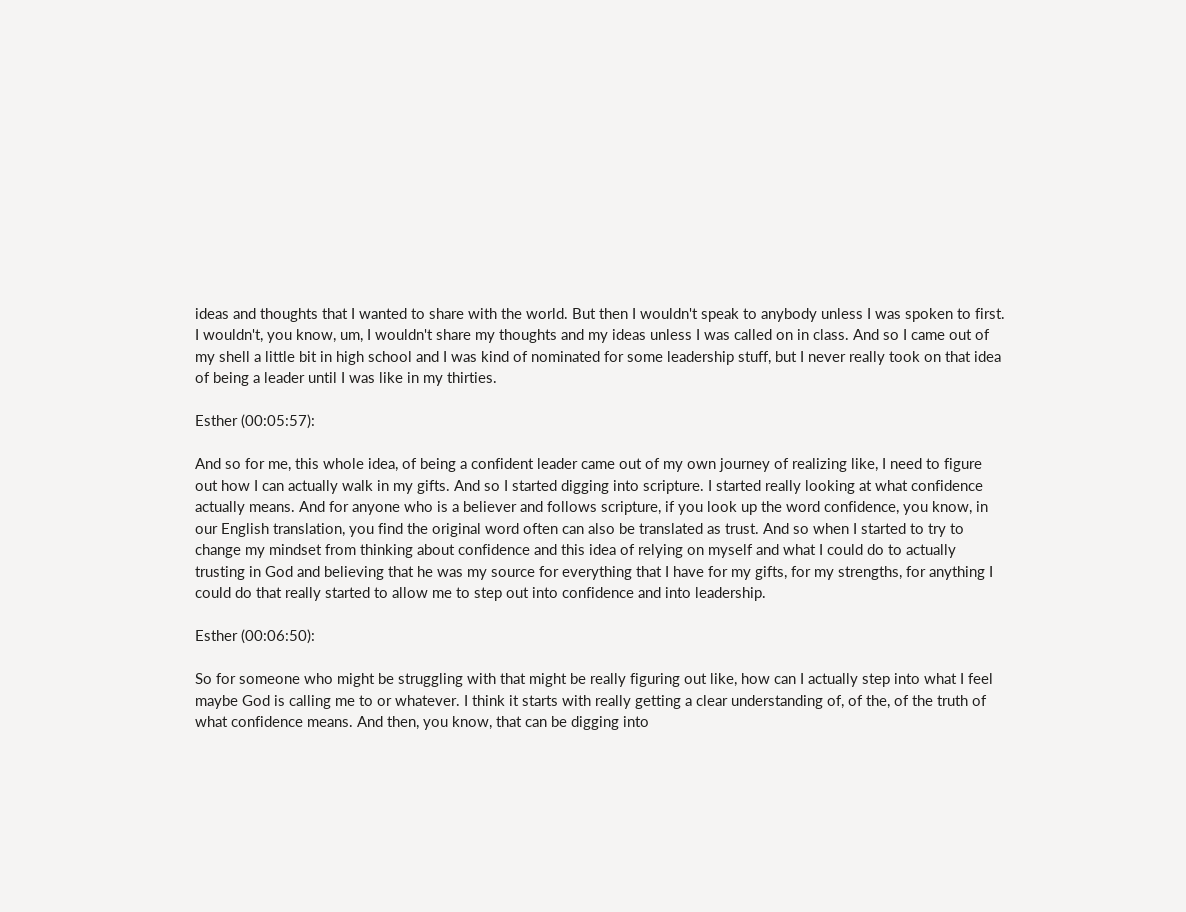ideas and thoughts that I wanted to share with the world. But then I wouldn't speak to anybody unless I was spoken to first. I wouldn't, you know, um, I wouldn't share my thoughts and my ideas unless I was called on in class. And so I came out of my shell a little bit in high school and I was kind of nominated for some leadership stuff, but I never really took on that idea of being a leader until I was like in my thirties.

Esther (00:05:57):

And so for me, this whole idea, of being a confident leader came out of my own journey of realizing like, I need to figure out how I can actually walk in my gifts. And so I started digging into scripture. I started really looking at what confidence actually means. And for anyone who is a believer and follows scripture, if you look up the word confidence, you know, in our English translation, you find the original word often can also be translated as trust. And so when I started to try to change my mindset from thinking about confidence and this idea of relying on myself and what I could do to actually trusting in God and believing that he was my source for everything that I have for my gifts, for my strengths, for anything I could do that really started to allow me to step out into confidence and into leadership.

Esther (00:06:50):

So for someone who might be struggling with that might be really figuring out like, how can I actually step into what I feel maybe God is calling me to or whatever. I think it starts with really getting a clear understanding of, of the, of the truth of what confidence means. And then, you know, that can be digging into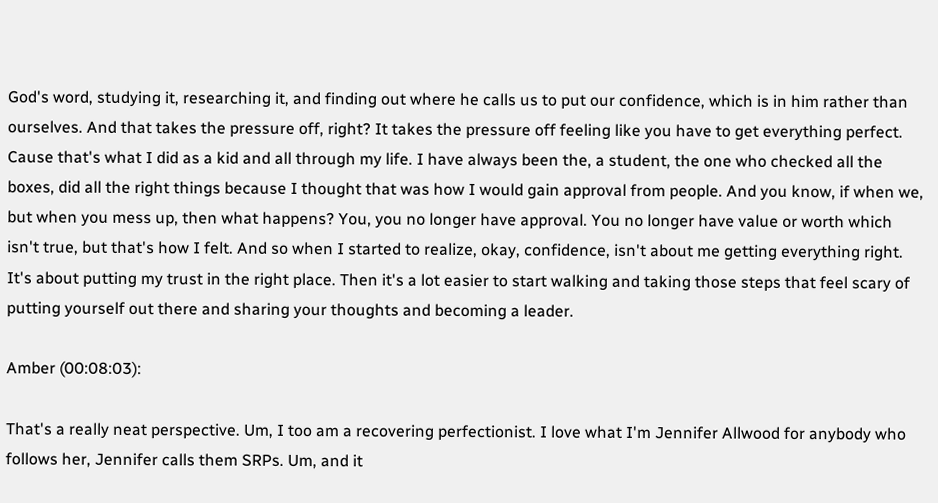God's word, studying it, researching it, and finding out where he calls us to put our confidence, which is in him rather than ourselves. And that takes the pressure off, right? It takes the pressure off feeling like you have to get everything perfect. Cause that's what I did as a kid and all through my life. I have always been the, a student, the one who checked all the boxes, did all the right things because I thought that was how I would gain approval from people. And you know, if when we, but when you mess up, then what happens? You, you no longer have approval. You no longer have value or worth which isn't true, but that's how I felt. And so when I started to realize, okay, confidence, isn't about me getting everything right. It's about putting my trust in the right place. Then it's a lot easier to start walking and taking those steps that feel scary of putting yourself out there and sharing your thoughts and becoming a leader.

Amber (00:08:03):

That's a really neat perspective. Um, I too am a recovering perfectionist. I love what I'm Jennifer Allwood for anybody who follows her, Jennifer calls them SRPs. Um, and it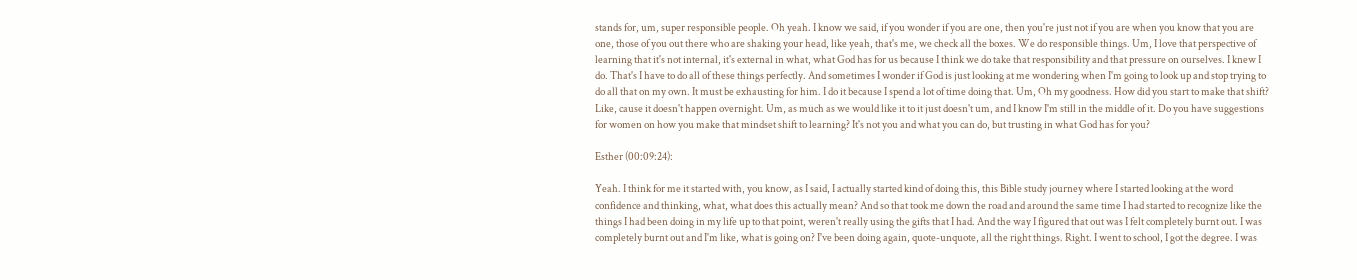stands for, um, super responsible people. Oh yeah. I know we said, if you wonder if you are one, then you're just not if you are when you know that you are one, those of you out there who are shaking your head, like yeah, that's me, we check all the boxes. We do responsible things. Um, I love that perspective of learning that it's not internal, it's external in what, what God has for us because I think we do take that responsibility and that pressure on ourselves. I knew I do. That's I have to do all of these things perfectly. And sometimes I wonder if God is just looking at me wondering when I'm going to look up and stop trying to do all that on my own. It must be exhausting for him. I do it because I spend a lot of time doing that. Um, Oh my goodness. How did you start to make that shift? Like, cause it doesn't happen overnight. Um, as much as we would like it to it just doesn't um, and I know I'm still in the middle of it. Do you have suggestions for women on how you make that mindset shift to learning? It's not you and what you can do, but trusting in what God has for you?

Esther (00:09:24):

Yeah. I think for me it started with, you know, as I said, I actually started kind of doing this, this Bible study journey where I started looking at the word confidence and thinking, what, what does this actually mean? And so that took me down the road and around the same time I had started to recognize like the things I had been doing in my life up to that point, weren't really using the gifts that I had. And the way I figured that out was I felt completely burnt out. I was completely burnt out and I'm like, what is going on? I've been doing again, quote-unquote, all the right things. Right. I went to school, I got the degree. I was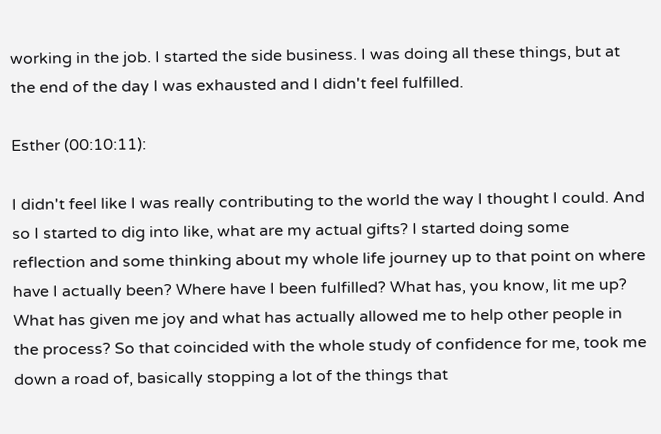working in the job. I started the side business. I was doing all these things, but at the end of the day I was exhausted and I didn't feel fulfilled.

Esther (00:10:11):

I didn't feel like I was really contributing to the world the way I thought I could. And so I started to dig into like, what are my actual gifts? I started doing some reflection and some thinking about my whole life journey up to that point on where have I actually been? Where have I been fulfilled? What has, you know, lit me up? What has given me joy and what has actually allowed me to help other people in the process? So that coincided with the whole study of confidence for me, took me down a road of, basically stopping a lot of the things that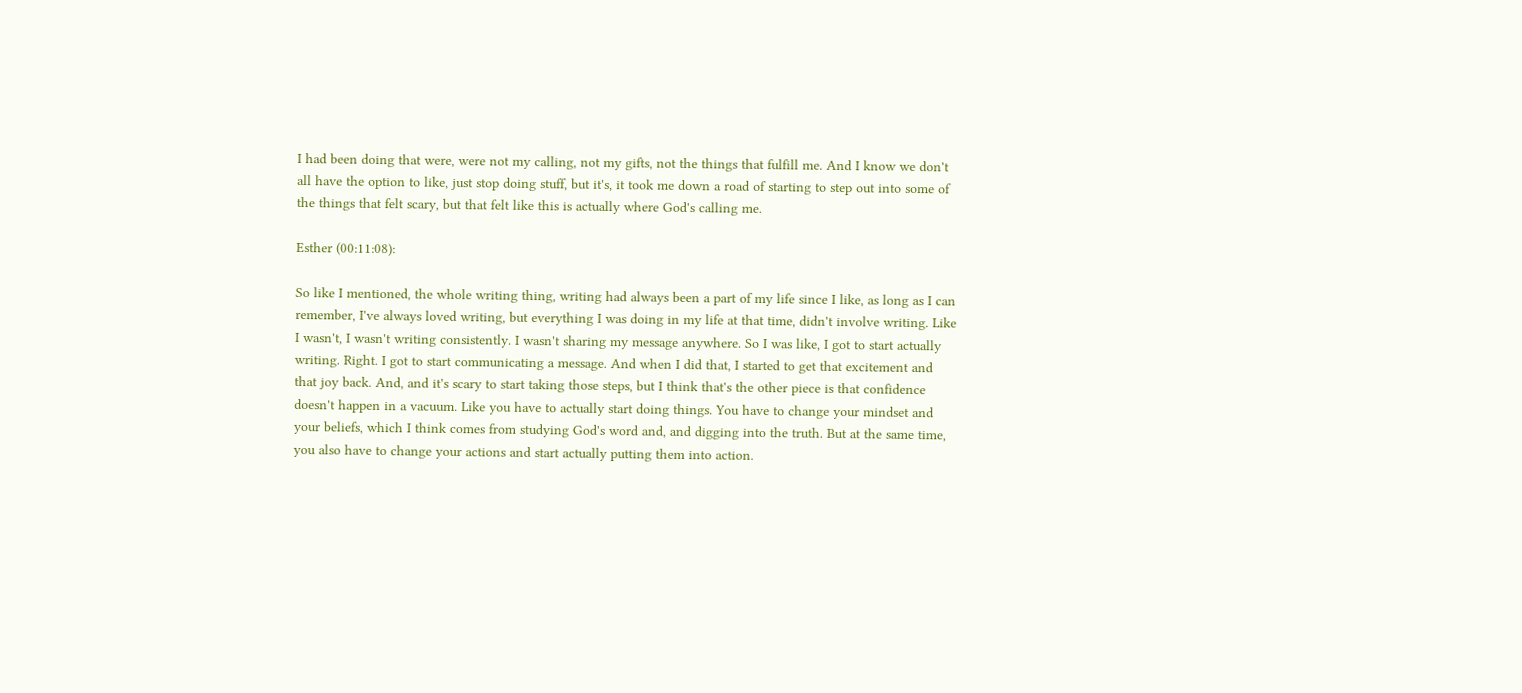I had been doing that were, were not my calling, not my gifts, not the things that fulfill me. And I know we don't all have the option to like, just stop doing stuff, but it's, it took me down a road of starting to step out into some of the things that felt scary, but that felt like this is actually where God's calling me.

Esther (00:11:08):

So like I mentioned, the whole writing thing, writing had always been a part of my life since I like, as long as I can remember, I've always loved writing, but everything I was doing in my life at that time, didn't involve writing. Like I wasn't, I wasn't writing consistently. I wasn't sharing my message anywhere. So I was like, I got to start actually writing. Right. I got to start communicating a message. And when I did that, I started to get that excitement and that joy back. And, and it's scary to start taking those steps, but I think that's the other piece is that confidence doesn't happen in a vacuum. Like you have to actually start doing things. You have to change your mindset and your beliefs, which I think comes from studying God's word and, and digging into the truth. But at the same time, you also have to change your actions and start actually putting them into action.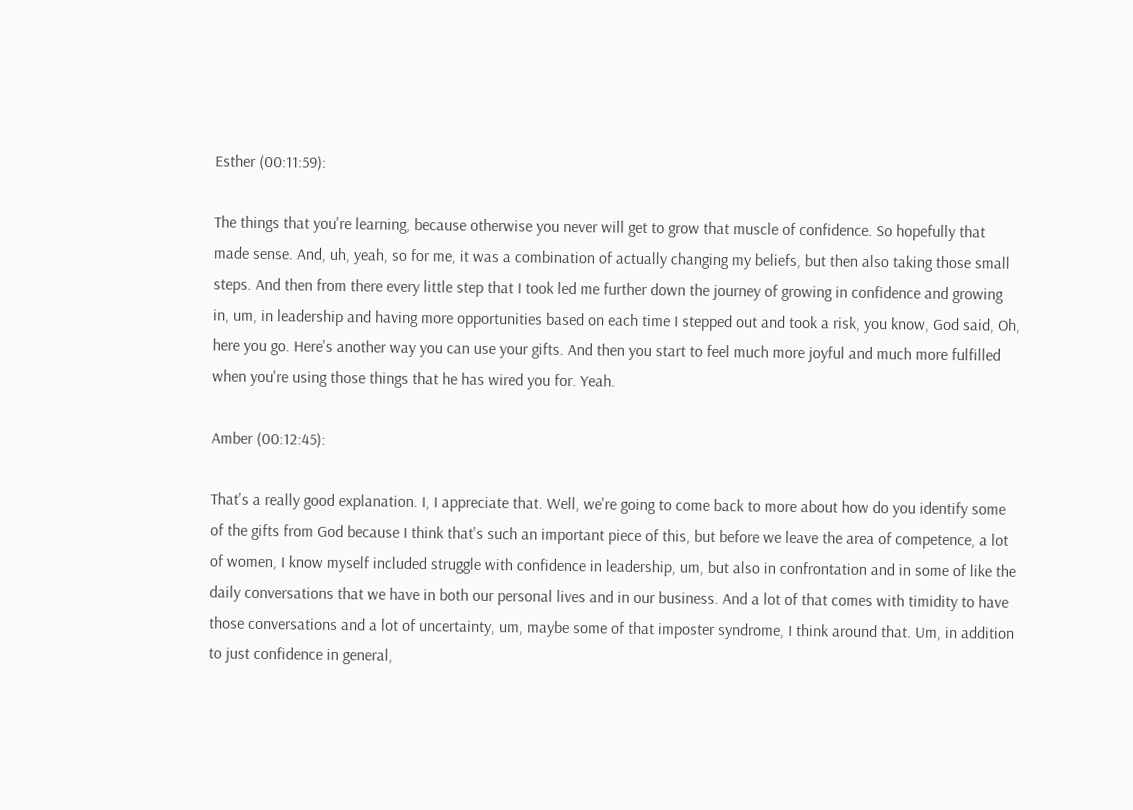Esther (00:11:59):

The things that you're learning, because otherwise you never will get to grow that muscle of confidence. So hopefully that made sense. And, uh, yeah, so for me, it was a combination of actually changing my beliefs, but then also taking those small steps. And then from there every little step that I took led me further down the journey of growing in confidence and growing in, um, in leadership and having more opportunities based on each time I stepped out and took a risk, you know, God said, Oh, here you go. Here's another way you can use your gifts. And then you start to feel much more joyful and much more fulfilled when you're using those things that he has wired you for. Yeah.

Amber (00:12:45):

That's a really good explanation. I, I appreciate that. Well, we're going to come back to more about how do you identify some of the gifts from God because I think that's such an important piece of this, but before we leave the area of competence, a lot of women, I know myself included struggle with confidence in leadership, um, but also in confrontation and in some of like the daily conversations that we have in both our personal lives and in our business. And a lot of that comes with timidity to have those conversations and a lot of uncertainty, um, maybe some of that imposter syndrome, I think around that. Um, in addition to just confidence in general,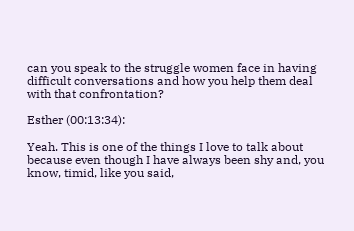can you speak to the struggle women face in having difficult conversations and how you help them deal with that confrontation?

Esther (00:13:34):

Yeah. This is one of the things I love to talk about because even though I have always been shy and, you know, timid, like you said,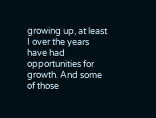growing up, at least I over the years have had opportunities for growth. And some of those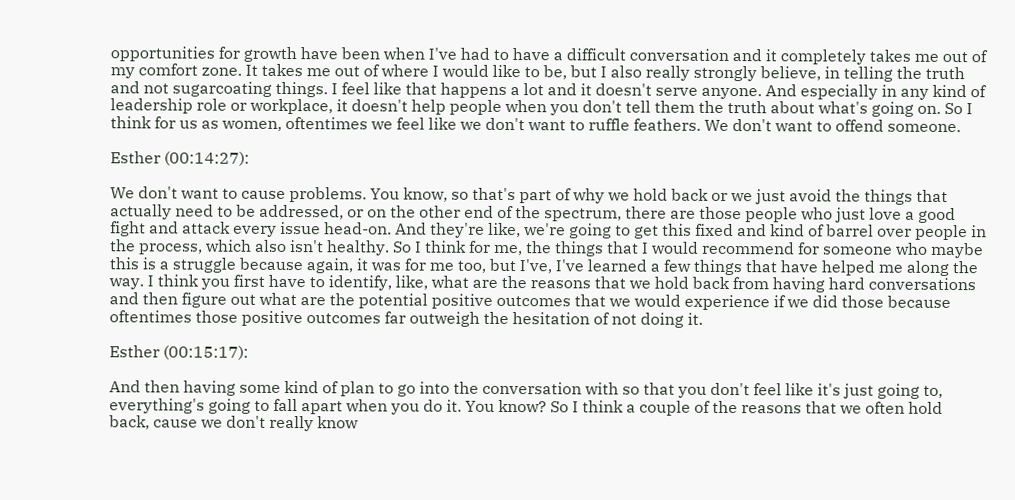opportunities for growth have been when I've had to have a difficult conversation and it completely takes me out of my comfort zone. It takes me out of where I would like to be, but I also really strongly believe, in telling the truth and not sugarcoating things. I feel like that happens a lot and it doesn't serve anyone. And especially in any kind of leadership role or workplace, it doesn't help people when you don't tell them the truth about what's going on. So I think for us as women, oftentimes we feel like we don't want to ruffle feathers. We don't want to offend someone.

Esther (00:14:27):

We don't want to cause problems. You know, so that's part of why we hold back or we just avoid the things that actually need to be addressed, or on the other end of the spectrum, there are those people who just love a good fight and attack every issue head-on. And they're like, we're going to get this fixed and kind of barrel over people in the process, which also isn't healthy. So I think for me, the things that I would recommend for someone who maybe this is a struggle because again, it was for me too, but I've, I've learned a few things that have helped me along the way. I think you first have to identify, like, what are the reasons that we hold back from having hard conversations and then figure out what are the potential positive outcomes that we would experience if we did those because oftentimes those positive outcomes far outweigh the hesitation of not doing it.

Esther (00:15:17):

And then having some kind of plan to go into the conversation with so that you don't feel like it's just going to, everything's going to fall apart when you do it. You know? So I think a couple of the reasons that we often hold back, cause we don't really know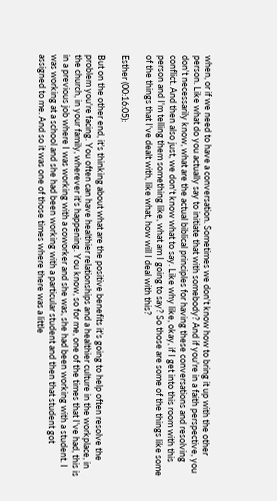when, or if we need to have a conversation. Sometimes we don't know how to bring it up with the other person. Like what do you actually say to initiate that with somebody? And if you're in a faith perspective, you don't necessarily know, what are the actual biblical principles for having these conversations and resolving conflict. And then also just, we don't know what to say. Like why like, okay, if I get into this room with this person and I'm telling them something like, what am I going to say? So those are some of the things like some of the things that I've dealt with, like what, how will I deal with this?

Esther (00:16:05):

But on the other end, it's thinking about what are the positive benefits it's going to help often resolve the problem you're facing. You often can have healthier relationships and a healthier culture in the workplace, in the church, in your family, wherever it's happening. You know, so for me, one of the times that I've had, this is in a previous job where I was working with a coworker and she was, she had been working with a student. I was working at a school and she had been working with a particular student and then that student got assigned to me. And so it was one of those times where there was a little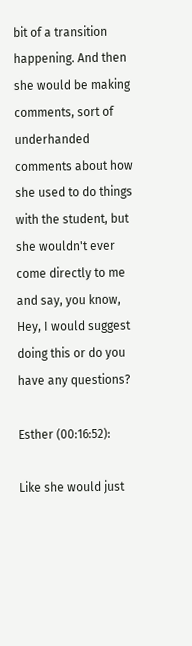bit of a transition happening. And then she would be making comments, sort of underhanded comments about how she used to do things with the student, but she wouldn't ever come directly to me and say, you know, Hey, I would suggest doing this or do you have any questions?

Esther (00:16:52):

Like she would just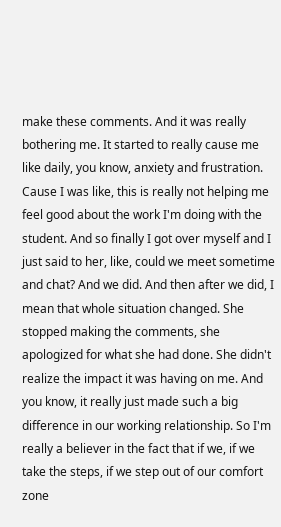make these comments. And it was really bothering me. It started to really cause me like daily, you know, anxiety and frustration. Cause I was like, this is really not helping me feel good about the work I'm doing with the student. And so finally I got over myself and I just said to her, like, could we meet sometime and chat? And we did. And then after we did, I mean that whole situation changed. She stopped making the comments, she apologized for what she had done. She didn't realize the impact it was having on me. And you know, it really just made such a big difference in our working relationship. So I'm really a believer in the fact that if we, if we take the steps, if we step out of our comfort zone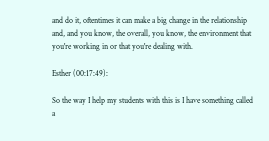and do it, oftentimes it can make a big change in the relationship and, and you know, the overall, you know, the environment that you're working in or that you're dealing with.

Esther (00:17:49):

So the way I help my students with this is I have something called a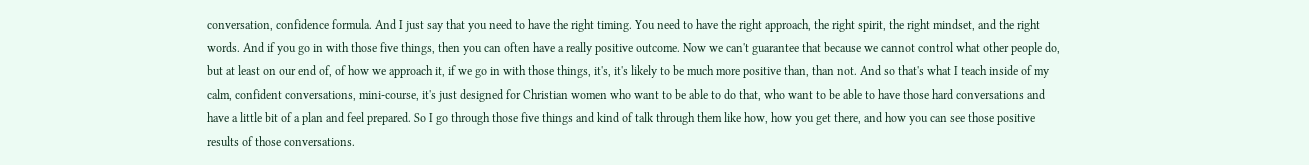conversation, confidence formula. And I just say that you need to have the right timing. You need to have the right approach, the right spirit, the right mindset, and the right words. And if you go in with those five things, then you can often have a really positive outcome. Now we can't guarantee that because we cannot control what other people do, but at least on our end of, of how we approach it, if we go in with those things, it's, it's likely to be much more positive than, than not. And so that's what I teach inside of my calm, confident conversations, mini-course, it's just designed for Christian women who want to be able to do that, who want to be able to have those hard conversations and have a little bit of a plan and feel prepared. So I go through those five things and kind of talk through them like how, how you get there, and how you can see those positive results of those conversations.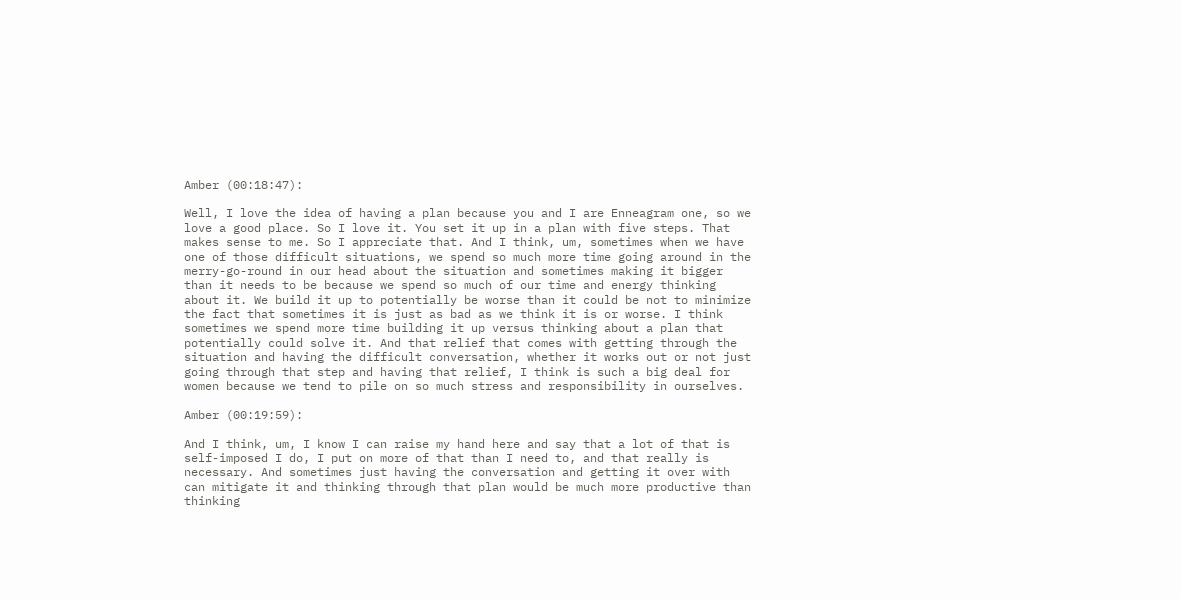Amber (00:18:47):

Well, I love the idea of having a plan because you and I are Enneagram one, so we love a good place. So I love it. You set it up in a plan with five steps. That makes sense to me. So I appreciate that. And I think, um, sometimes when we have one of those difficult situations, we spend so much more time going around in the merry-go-round in our head about the situation and sometimes making it bigger than it needs to be because we spend so much of our time and energy thinking about it. We build it up to potentially be worse than it could be not to minimize the fact that sometimes it is just as bad as we think it is or worse. I think sometimes we spend more time building it up versus thinking about a plan that potentially could solve it. And that relief that comes with getting through the situation and having the difficult conversation, whether it works out or not just going through that step and having that relief, I think is such a big deal for women because we tend to pile on so much stress and responsibility in ourselves.

Amber (00:19:59):

And I think, um, I know I can raise my hand here and say that a lot of that is self-imposed I do, I put on more of that than I need to, and that really is necessary. And sometimes just having the conversation and getting it over with can mitigate it and thinking through that plan would be much more productive than thinking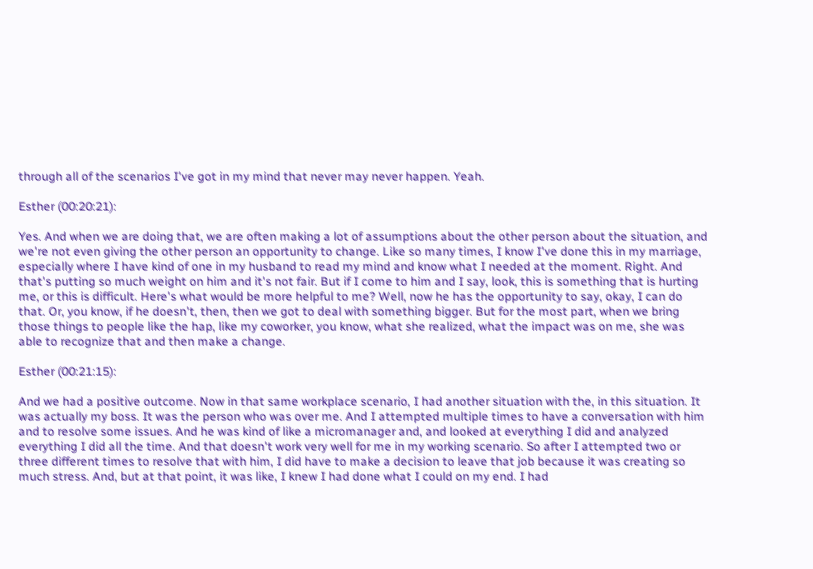through all of the scenarios I've got in my mind that never may never happen. Yeah.

Esther (00:20:21):

Yes. And when we are doing that, we are often making a lot of assumptions about the other person about the situation, and we're not even giving the other person an opportunity to change. Like so many times, I know I've done this in my marriage, especially where I have kind of one in my husband to read my mind and know what I needed at the moment. Right. And that's putting so much weight on him and it's not fair. But if I come to him and I say, look, this is something that is hurting me, or this is difficult. Here's what would be more helpful to me? Well, now he has the opportunity to say, okay, I can do that. Or, you know, if he doesn't, then, then we got to deal with something bigger. But for the most part, when we bring those things to people like the hap, like my coworker, you know, what she realized, what the impact was on me, she was able to recognize that and then make a change.

Esther (00:21:15):

And we had a positive outcome. Now in that same workplace scenario, I had another situation with the, in this situation. It was actually my boss. It was the person who was over me. And I attempted multiple times to have a conversation with him and to resolve some issues. And he was kind of like a micromanager and, and looked at everything I did and analyzed everything I did all the time. And that doesn't work very well for me in my working scenario. So after I attempted two or three different times to resolve that with him, I did have to make a decision to leave that job because it was creating so much stress. And, but at that point, it was like, I knew I had done what I could on my end. I had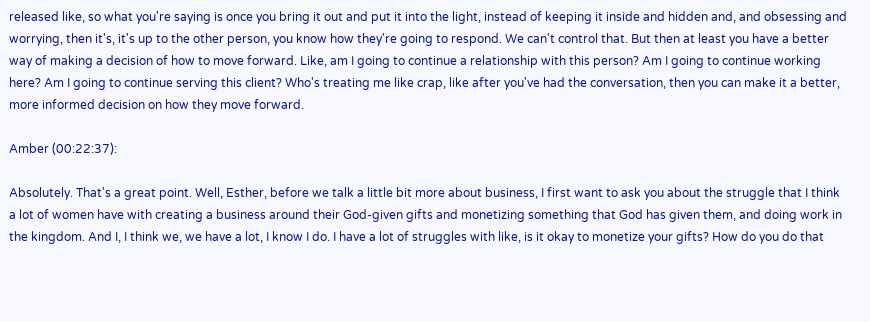released like, so what you're saying is once you bring it out and put it into the light, instead of keeping it inside and hidden and, and obsessing and worrying, then it's, it's up to the other person, you know how they're going to respond. We can't control that. But then at least you have a better way of making a decision of how to move forward. Like, am I going to continue a relationship with this person? Am I going to continue working here? Am I going to continue serving this client? Who's treating me like crap, like after you've had the conversation, then you can make it a better, more informed decision on how they move forward.

Amber (00:22:37):

Absolutely. That's a great point. Well, Esther, before we talk a little bit more about business, I first want to ask you about the struggle that I think a lot of women have with creating a business around their God-given gifts and monetizing something that God has given them, and doing work in the kingdom. And I, I think we, we have a lot, I know I do. I have a lot of struggles with like, is it okay to monetize your gifts? How do you do that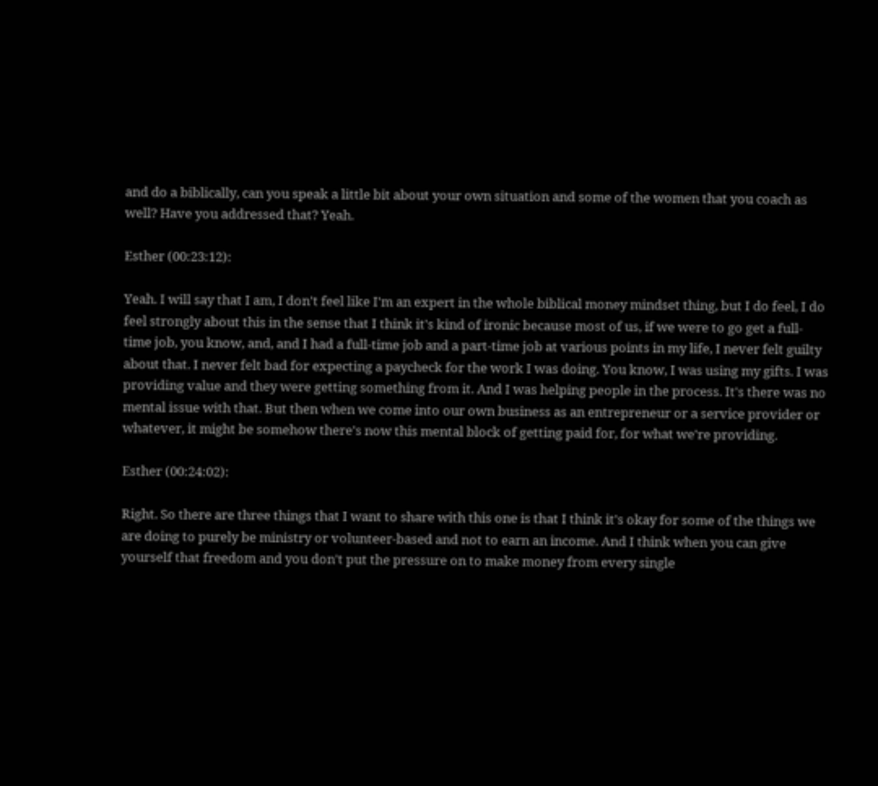and do a biblically, can you speak a little bit about your own situation and some of the women that you coach as well? Have you addressed that? Yeah.

Esther (00:23:12):

Yeah. I will say that I am, I don't feel like I'm an expert in the whole biblical money mindset thing, but I do feel, I do feel strongly about this in the sense that I think it's kind of ironic because most of us, if we were to go get a full-time job, you know, and, and I had a full-time job and a part-time job at various points in my life, I never felt guilty about that. I never felt bad for expecting a paycheck for the work I was doing. You know, I was using my gifts. I was providing value and they were getting something from it. And I was helping people in the process. It's there was no mental issue with that. But then when we come into our own business as an entrepreneur or a service provider or whatever, it might be somehow there's now this mental block of getting paid for, for what we're providing.

Esther (00:24:02):

Right. So there are three things that I want to share with this one is that I think it's okay for some of the things we are doing to purely be ministry or volunteer-based and not to earn an income. And I think when you can give yourself that freedom and you don't put the pressure on to make money from every single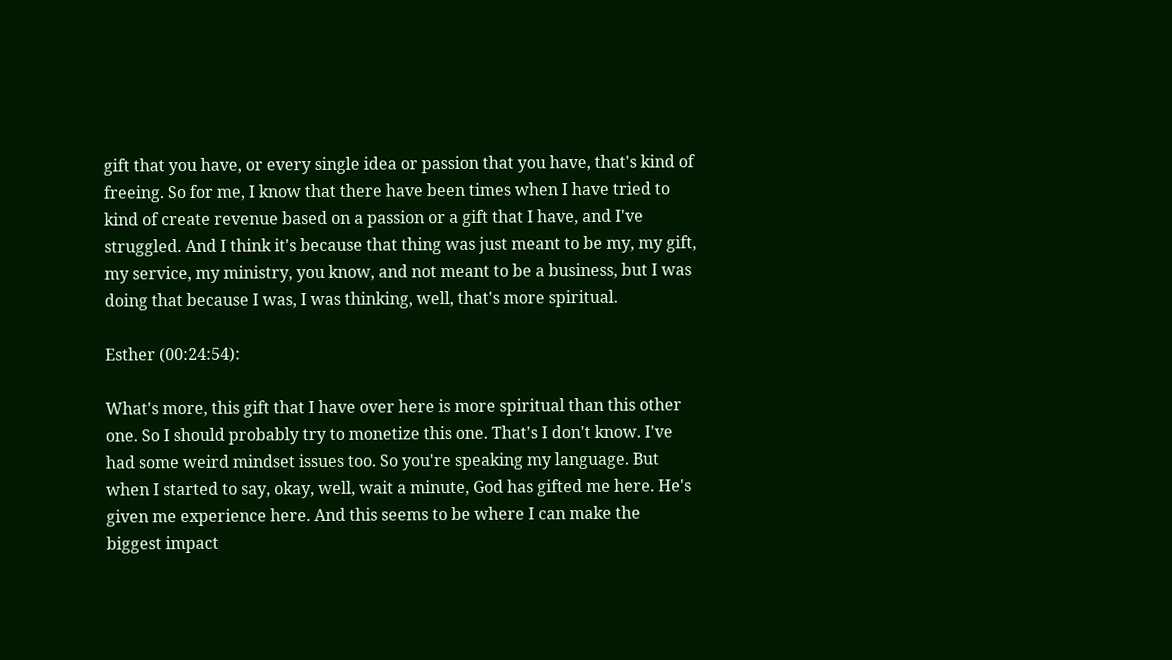gift that you have, or every single idea or passion that you have, that's kind of freeing. So for me, I know that there have been times when I have tried to kind of create revenue based on a passion or a gift that I have, and I've struggled. And I think it's because that thing was just meant to be my, my gift, my service, my ministry, you know, and not meant to be a business, but I was doing that because I was, I was thinking, well, that's more spiritual.

Esther (00:24:54):

What's more, this gift that I have over here is more spiritual than this other one. So I should probably try to monetize this one. That's I don't know. I've had some weird mindset issues too. So you're speaking my language. But when I started to say, okay, well, wait a minute, God has gifted me here. He's given me experience here. And this seems to be where I can make the biggest impact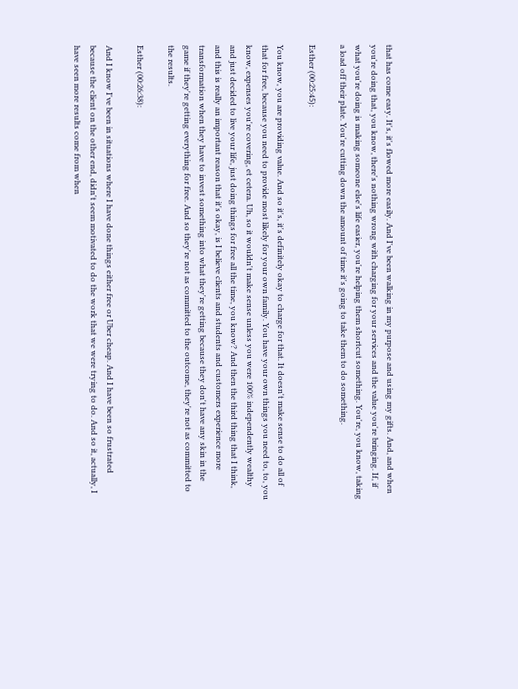that has come easy. It's, it's flowed more easily. And I've been walking in my purpose and using my gifts. And, and when you're doing that, you know, there's nothing wrong with charging for your services and the value you're bringing. If, if what you're doing is making someone else's life easier, you're helping them shortcut something. You're, you know, taking a load off their plate. You're cutting down the amount of time it's going to take them to do something.

Esther (00:25:45):

You know, you are providing value. And so it's, it's definitely okay to charge for that. It doesn't make sense to do all of that for free, because you need to provide most likely for your own family. You have your own things you need to, to, you know, expenses you're covering, et cetera. Uh, so it wouldn't make sense unless you were 100% independently wealthy and just decided to live your life, just doing things for free all the time, you know? And then the third thing that I think, and this is really an important reason that it's okay, is I believe clients and students and customers experience more transformation when they have to invest something into what they're getting because they don't have any skin in the game if they're getting everything for free. And so they're not as committed to the outcome, they're not as committed to the results.

Esther (00:26:38):

And I know I've been in situations where I have done things either free or Uber cheap. And I have been so frustrated because the client on the other end, didn't seem motivated to do the work that we were trying to do. And so it, actually, I have seen more results come from when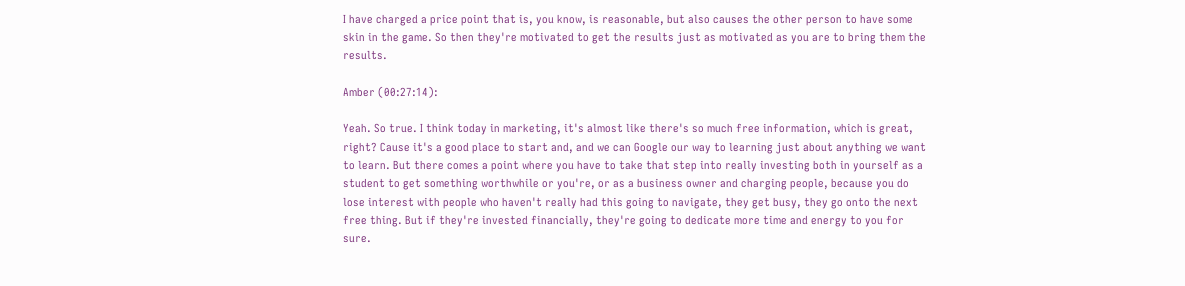I have charged a price point that is, you know, is reasonable, but also causes the other person to have some skin in the game. So then they're motivated to get the results just as motivated as you are to bring them the results.

Amber (00:27:14):

Yeah. So true. I think today in marketing, it's almost like there's so much free information, which is great, right? Cause it's a good place to start and, and we can Google our way to learning just about anything we want to learn. But there comes a point where you have to take that step into really investing both in yourself as a student to get something worthwhile or you're, or as a business owner and charging people, because you do lose interest with people who haven't really had this going to navigate, they get busy, they go onto the next free thing. But if they're invested financially, they're going to dedicate more time and energy to you for sure.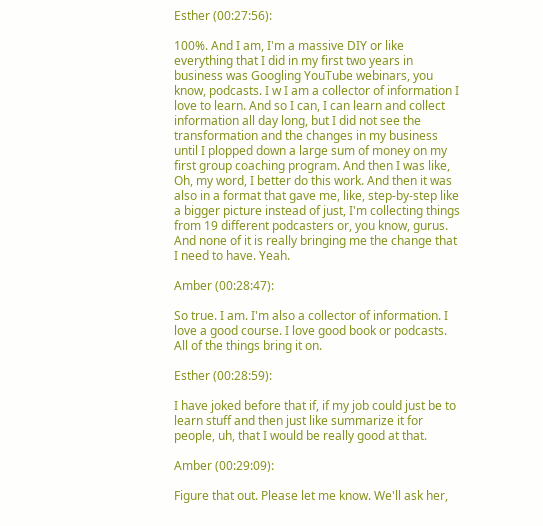Esther (00:27:56):

100%. And I am, I'm a massive DIY or like everything that I did in my first two years in business was Googling YouTube webinars, you know, podcasts. I w I am a collector of information I love to learn. And so I can, I can learn and collect information all day long, but I did not see the transformation and the changes in my business until I plopped down a large sum of money on my first group coaching program. And then I was like, Oh, my word, I better do this work. And then it was also in a format that gave me, like, step-by-step like a bigger picture instead of just, I'm collecting things from 19 different podcasters or, you know, gurus. And none of it is really bringing me the change that I need to have. Yeah.

Amber (00:28:47):

So true. I am. I'm also a collector of information. I love a good course. I love good book or podcasts. All of the things bring it on.

Esther (00:28:59):

I have joked before that if, if my job could just be to learn stuff and then just like summarize it for people, uh, that I would be really good at that.

Amber (00:29:09):

Figure that out. Please let me know. We'll ask her,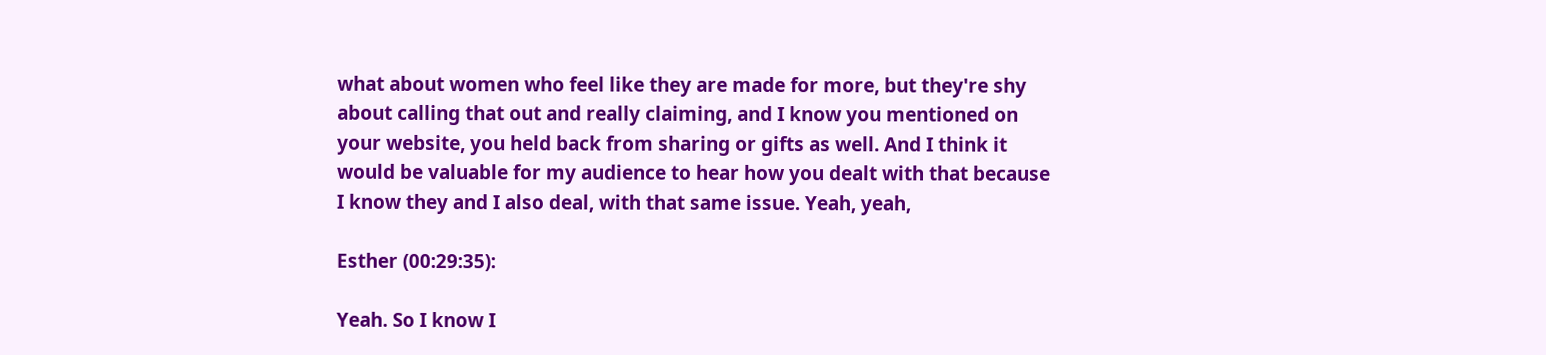what about women who feel like they are made for more, but they're shy about calling that out and really claiming, and I know you mentioned on your website, you held back from sharing or gifts as well. And I think it would be valuable for my audience to hear how you dealt with that because I know they and I also deal, with that same issue. Yeah, yeah,

Esther (00:29:35):

Yeah. So I know I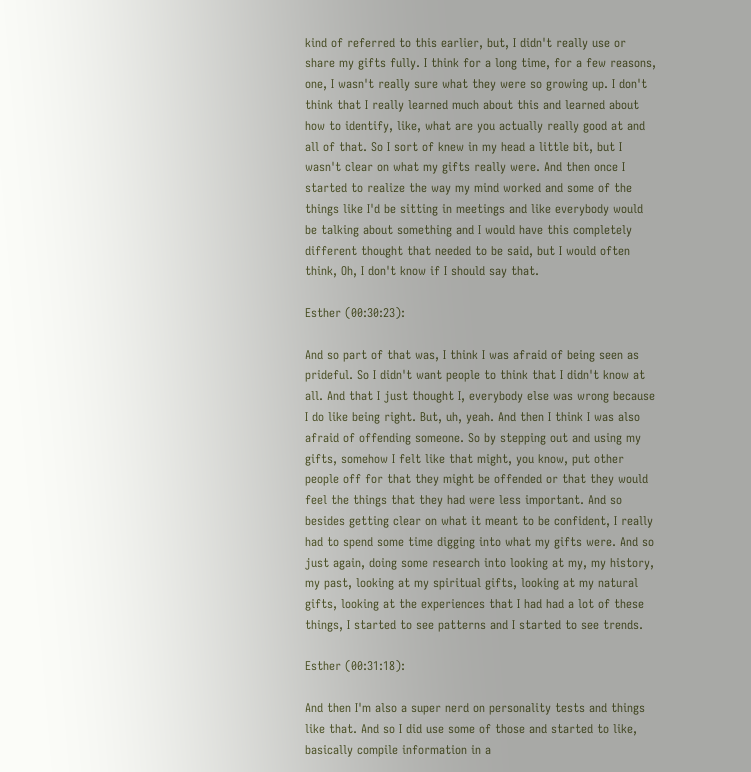kind of referred to this earlier, but, I didn't really use or share my gifts fully. I think for a long time, for a few reasons, one, I wasn't really sure what they were so growing up. I don't think that I really learned much about this and learned about how to identify, like, what are you actually really good at and all of that. So I sort of knew in my head a little bit, but I wasn't clear on what my gifts really were. And then once I started to realize the way my mind worked and some of the things like I'd be sitting in meetings and like everybody would be talking about something and I would have this completely different thought that needed to be said, but I would often think, Oh, I don't know if I should say that.

Esther (00:30:23):

And so part of that was, I think I was afraid of being seen as prideful. So I didn't want people to think that I didn't know at all. And that I just thought I, everybody else was wrong because I do like being right. But, uh, yeah. And then I think I was also afraid of offending someone. So by stepping out and using my gifts, somehow I felt like that might, you know, put other people off for that they might be offended or that they would feel the things that they had were less important. And so besides getting clear on what it meant to be confident, I really had to spend some time digging into what my gifts were. And so just again, doing some research into looking at my, my history, my past, looking at my spiritual gifts, looking at my natural gifts, looking at the experiences that I had had a lot of these things, I started to see patterns and I started to see trends.

Esther (00:31:18):

And then I'm also a super nerd on personality tests and things like that. And so I did use some of those and started to like, basically compile information in a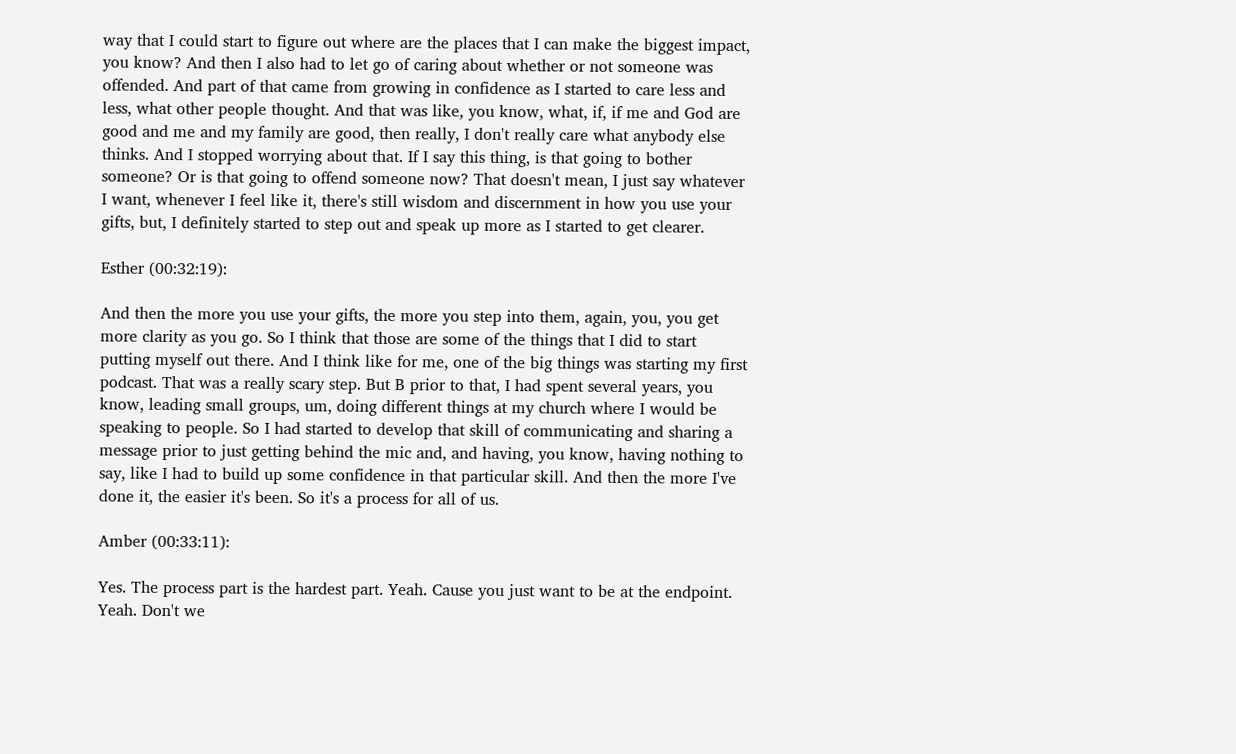way that I could start to figure out where are the places that I can make the biggest impact, you know? And then I also had to let go of caring about whether or not someone was offended. And part of that came from growing in confidence as I started to care less and less, what other people thought. And that was like, you know, what, if, if me and God are good and me and my family are good, then really, I don't really care what anybody else thinks. And I stopped worrying about that. If I say this thing, is that going to bother someone? Or is that going to offend someone now? That doesn't mean, I just say whatever I want, whenever I feel like it, there's still wisdom and discernment in how you use your gifts, but, I definitely started to step out and speak up more as I started to get clearer.

Esther (00:32:19):

And then the more you use your gifts, the more you step into them, again, you, you get more clarity as you go. So I think that those are some of the things that I did to start putting myself out there. And I think like for me, one of the big things was starting my first podcast. That was a really scary step. But B prior to that, I had spent several years, you know, leading small groups, um, doing different things at my church where I would be speaking to people. So I had started to develop that skill of communicating and sharing a message prior to just getting behind the mic and, and having, you know, having nothing to say, like I had to build up some confidence in that particular skill. And then the more I've done it, the easier it's been. So it's a process for all of us.

Amber (00:33:11):

Yes. The process part is the hardest part. Yeah. Cause you just want to be at the endpoint. Yeah. Don't we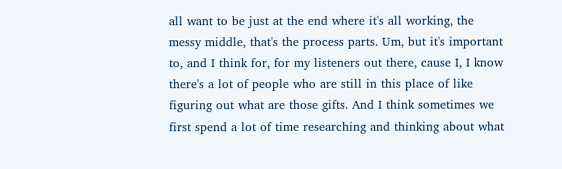all want to be just at the end where it's all working, the messy middle, that's the process parts. Um, but it's important to, and I think for, for my listeners out there, cause I, I know there's a lot of people who are still in this place of like figuring out what are those gifts. And I think sometimes we first spend a lot of time researching and thinking about what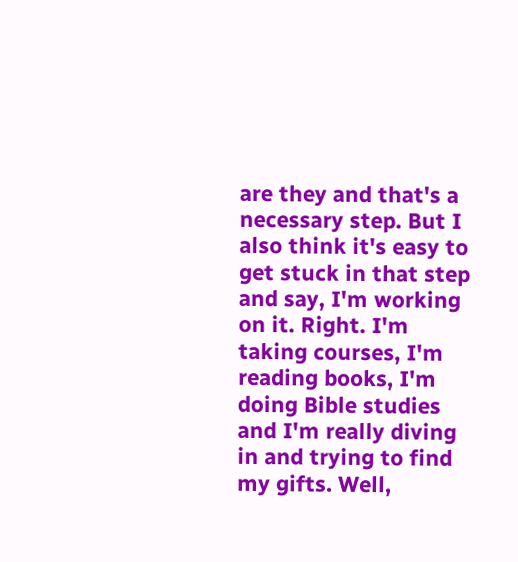are they and that's a necessary step. But I also think it's easy to get stuck in that step and say, I'm working on it. Right. I'm taking courses, I'm reading books, I'm doing Bible studies and I'm really diving in and trying to find my gifts. Well,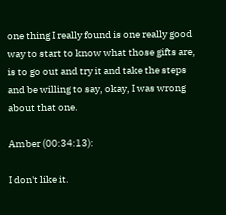one thing I really found is one really good way to start to know what those gifts are, is to go out and try it and take the steps and be willing to say, okay, I was wrong about that one.

Amber (00:34:13):

I don't like it.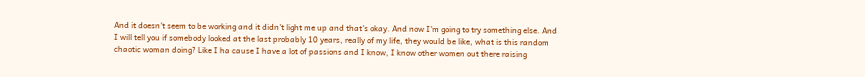And it doesn't seem to be working and it didn't light me up and that's okay. And now I'm going to try something else. And I will tell you if somebody looked at the last probably 10 years, really of my life, they would be like, what is this random chaotic woman doing? Like I ha cause I have a lot of passions and I know, I know other women out there raising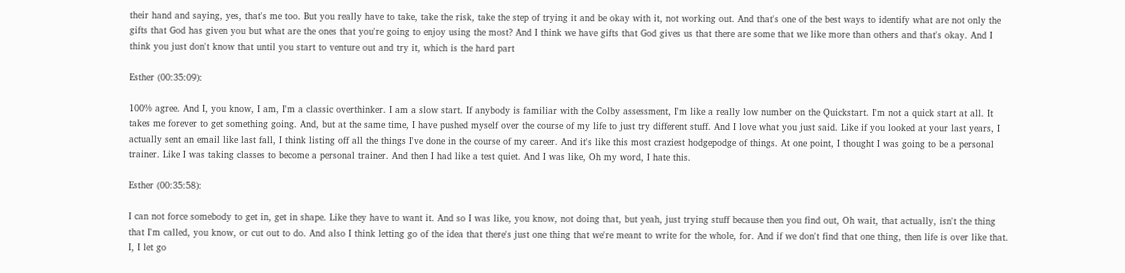their hand and saying, yes, that's me too. But you really have to take, take the risk, take the step of trying it and be okay with it, not working out. And that's one of the best ways to identify what are not only the gifts that God has given you but what are the ones that you're going to enjoy using the most? And I think we have gifts that God gives us that there are some that we like more than others and that's okay. And I think you just don't know that until you start to venture out and try it, which is the hard part

Esther (00:35:09):

100% agree. And I, you know, I am, I'm a classic overthinker. I am a slow start. If anybody is familiar with the Colby assessment, I'm like a really low number on the Quickstart. I'm not a quick start at all. It takes me forever to get something going. And, but at the same time, I have pushed myself over the course of my life to just try different stuff. And I love what you just said. Like if you looked at your last years, I actually sent an email like last fall, I think listing off all the things I've done in the course of my career. And it's like this most craziest hodgepodge of things. At one point, I thought I was going to be a personal trainer. Like I was taking classes to become a personal trainer. And then I had like a test quiet. And I was like, Oh my word, I hate this.

Esther (00:35:58):

I can not force somebody to get in, get in shape. Like they have to want it. And so I was like, you know, not doing that, but yeah, just trying stuff because then you find out, Oh wait, that actually, isn't the thing that I'm called, you know, or cut out to do. And also I think letting go of the idea that there's just one thing that we're meant to write for the whole, for. And if we don't find that one thing, then life is over like that. I, I let go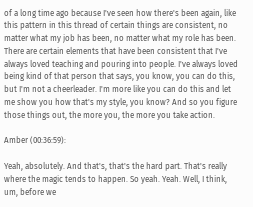of a long time ago because I've seen how there's been again, like this pattern in this thread of certain things are consistent, no matter what my job has been, no matter what my role has been. There are certain elements that have been consistent that I've always loved teaching and pouring into people. I've always loved being kind of that person that says, you know, you can do this, but I'm not a cheerleader. I'm more like you can do this and let me show you how that's my style, you know? And so you figure those things out, the more you, the more you take action.

Amber (00:36:59):

Yeah, absolutely. And that's, that's the hard part. That's really where the magic tends to happen. So yeah. Yeah. Well, I think, um, before we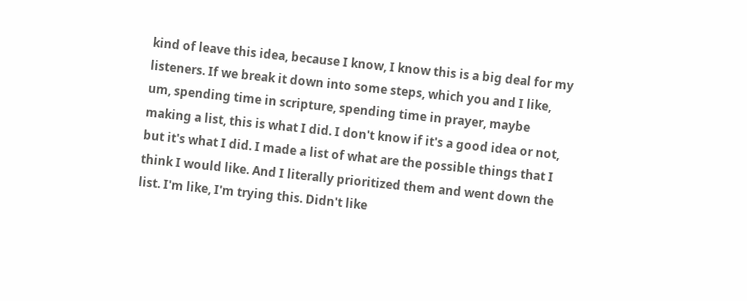kind of leave this idea, because I know, I know this is a big deal for my listeners. If we break it down into some steps, which you and I like, um, spending time in scripture, spending time in prayer, maybe making a list, this is what I did. I don't know if it's a good idea or not, but it's what I did. I made a list of what are the possible things that I think I would like. And I literally prioritized them and went down the list. I'm like, I'm trying this. Didn't like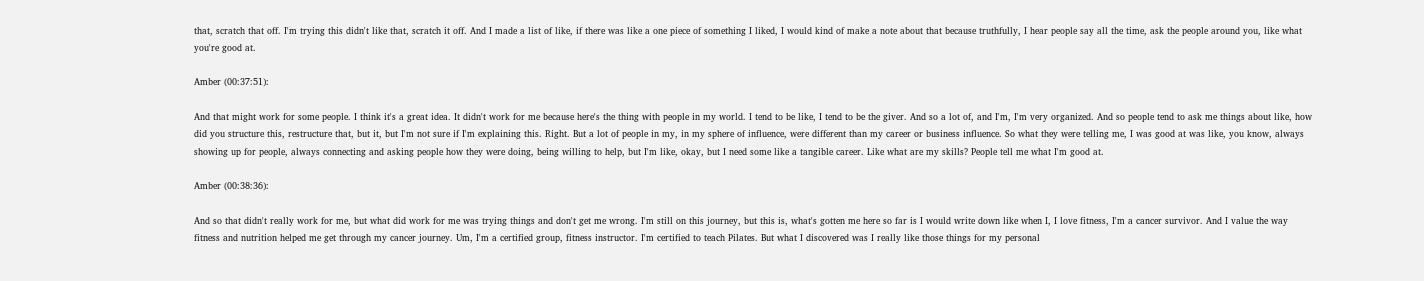that, scratch that off. I'm trying this didn't like that, scratch it off. And I made a list of like, if there was like a one piece of something I liked, I would kind of make a note about that because truthfully, I hear people say all the time, ask the people around you, like what you're good at.

Amber (00:37:51):

And that might work for some people. I think it's a great idea. It didn't work for me because here's the thing with people in my world. I tend to be like, I tend to be the giver. And so a lot of, and I'm, I'm very organized. And so people tend to ask me things about like, how did you structure this, restructure that, but it, but I'm not sure if I'm explaining this. Right. But a lot of people in my, in my sphere of influence, were different than my career or business influence. So what they were telling me, I was good at was like, you know, always showing up for people, always connecting and asking people how they were doing, being willing to help, but I'm like, okay, but I need some like a tangible career. Like what are my skills? People tell me what I'm good at.

Amber (00:38:36):

And so that didn't really work for me, but what did work for me was trying things and don't get me wrong. I'm still on this journey, but this is, what's gotten me here so far is I would write down like when I, I love fitness, I'm a cancer survivor. And I value the way fitness and nutrition helped me get through my cancer journey. Um, I'm a certified group, fitness instructor. I'm certified to teach Pilates. But what I discovered was I really like those things for my personal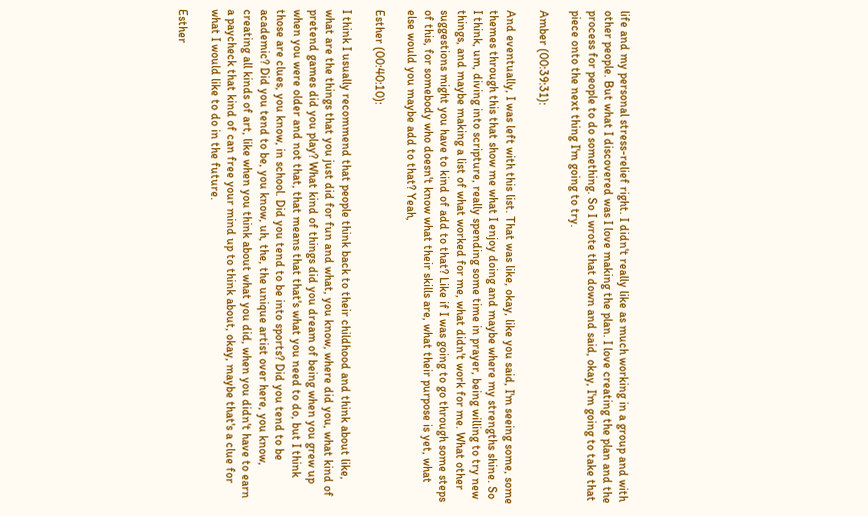life and my personal stress-relief right. I didn't really like as much working in a group and with other people. But what I discovered was I love making the plan. I love creating the plan and the process for people to do something. So I wrote that down and said, okay, I'm going to take that piece onto the next thing I'm going to try.

Amber (00:39:31):

And eventually, I was left with this list. That was like, okay, like you said, I'm seeing some, some themes through this that show me what I enjoy doing and maybe where my strengths shine. So I think, um, diving into scripture, really spending some time in prayer, being willing to try new things, and maybe making a list of what worked for me, what didn't work for me. What other suggestions might you have to kind of add to that? Like if I was going to go through some steps of this, for somebody who doesn't know what their skills are, what their purpose is yet, what else would you maybe add to that? Yeah,

Esther (00:40:10):

I think I usually recommend that people think back to their childhood and think about like, what are the things that you just did for fun and what, you know, where did you, what kind of pretend games did you play? What kind of things did you dream of being when you grew up when you were older and not that, that means that that's what you need to do, but I think those are clues, you know, in school. Did you tend to be into sports? Did you tend to be academic? Did you tend to be, you know, uh, the, the unique artist over here, you know, creating all kinds of art, like when you think about what you did, when you didn't have to earn a paycheck that kind of can free your mind up to think about, okay, maybe that's a clue for what I would like to do in the future.

Esther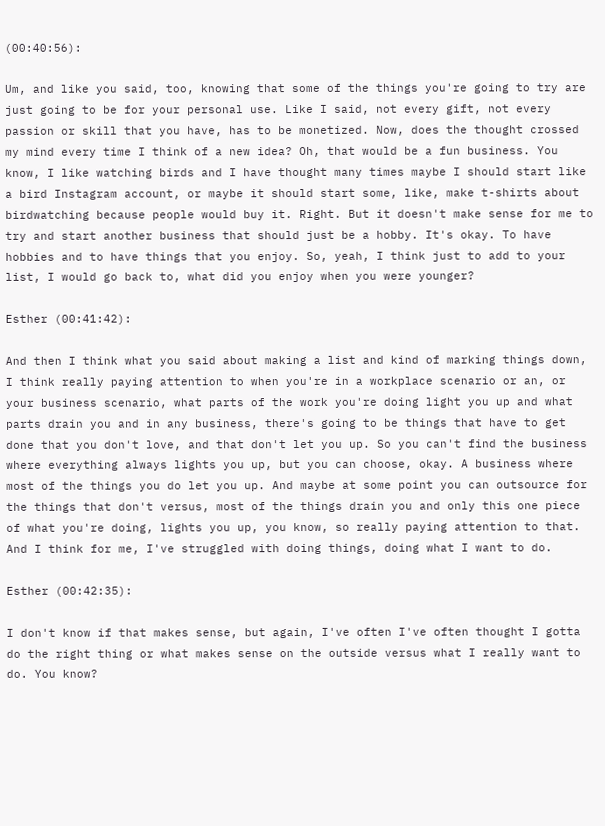(00:40:56):

Um, and like you said, too, knowing that some of the things you're going to try are just going to be for your personal use. Like I said, not every gift, not every passion or skill that you have, has to be monetized. Now, does the thought crossed my mind every time I think of a new idea? Oh, that would be a fun business. You know, I like watching birds and I have thought many times maybe I should start like a bird Instagram account, or maybe it should start some, like, make t-shirts about birdwatching because people would buy it. Right. But it doesn't make sense for me to try and start another business that should just be a hobby. It's okay. To have hobbies and to have things that you enjoy. So, yeah, I think just to add to your list, I would go back to, what did you enjoy when you were younger?

Esther (00:41:42):

And then I think what you said about making a list and kind of marking things down, I think really paying attention to when you're in a workplace scenario or an, or your business scenario, what parts of the work you're doing light you up and what parts drain you and in any business, there's going to be things that have to get done that you don't love, and that don't let you up. So you can't find the business where everything always lights you up, but you can choose, okay. A business where most of the things you do let you up. And maybe at some point you can outsource for the things that don't versus, most of the things drain you and only this one piece of what you're doing, lights you up, you know, so really paying attention to that. And I think for me, I've struggled with doing things, doing what I want to do.

Esther (00:42:35):

I don't know if that makes sense, but again, I've often I've often thought I gotta do the right thing or what makes sense on the outside versus what I really want to do. You know?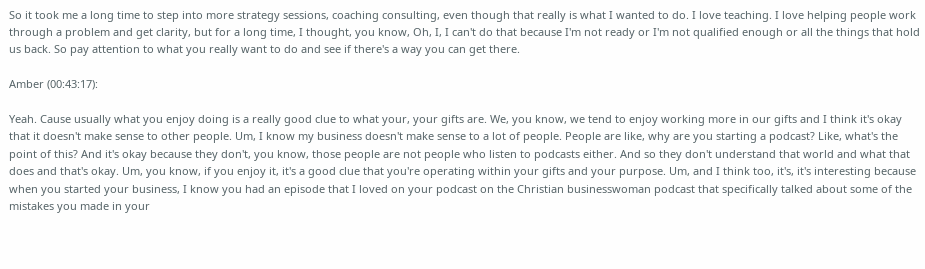So it took me a long time to step into more strategy sessions, coaching consulting, even though that really is what I wanted to do. I love teaching. I love helping people work through a problem and get clarity, but for a long time, I thought, you know, Oh, I, I can't do that because I'm not ready or I'm not qualified enough or all the things that hold us back. So pay attention to what you really want to do and see if there's a way you can get there.

Amber (00:43:17):

Yeah. Cause usually what you enjoy doing is a really good clue to what your, your gifts are. We, you know, we tend to enjoy working more in our gifts and I think it's okay that it doesn't make sense to other people. Um, I know my business doesn't make sense to a lot of people. People are like, why are you starting a podcast? Like, what's the point of this? And it's okay because they don't, you know, those people are not people who listen to podcasts either. And so they don't understand that world and what that does and that's okay. Um, you know, if you enjoy it, it's a good clue that you're operating within your gifts and your purpose. Um, and I think too, it's, it's interesting because when you started your business, I know you had an episode that I loved on your podcast on the Christian businesswoman podcast that specifically talked about some of the mistakes you made in your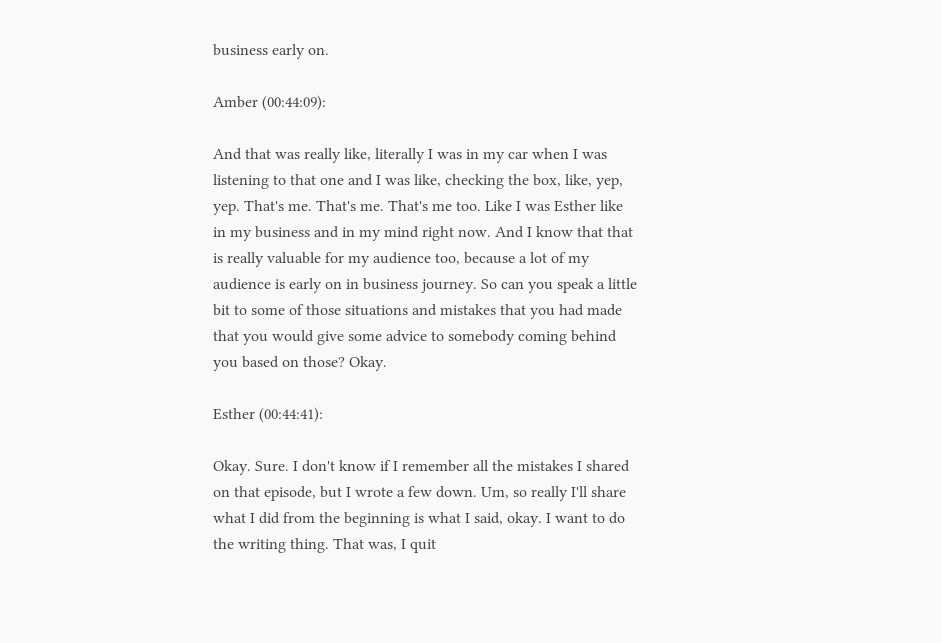business early on.

Amber (00:44:09):

And that was really like, literally I was in my car when I was listening to that one and I was like, checking the box, like, yep, yep. That's me. That's me. That's me too. Like I was Esther like in my business and in my mind right now. And I know that that is really valuable for my audience too, because a lot of my audience is early on in business journey. So can you speak a little bit to some of those situations and mistakes that you had made that you would give some advice to somebody coming behind you based on those? Okay.

Esther (00:44:41):

Okay. Sure. I don't know if I remember all the mistakes I shared on that episode, but I wrote a few down. Um, so really I'll share what I did from the beginning is what I said, okay. I want to do the writing thing. That was, I quit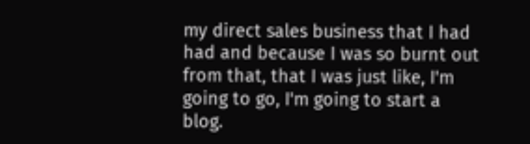my direct sales business that I had had and because I was so burnt out from that, that I was just like, I'm going to go, I'm going to start a blog.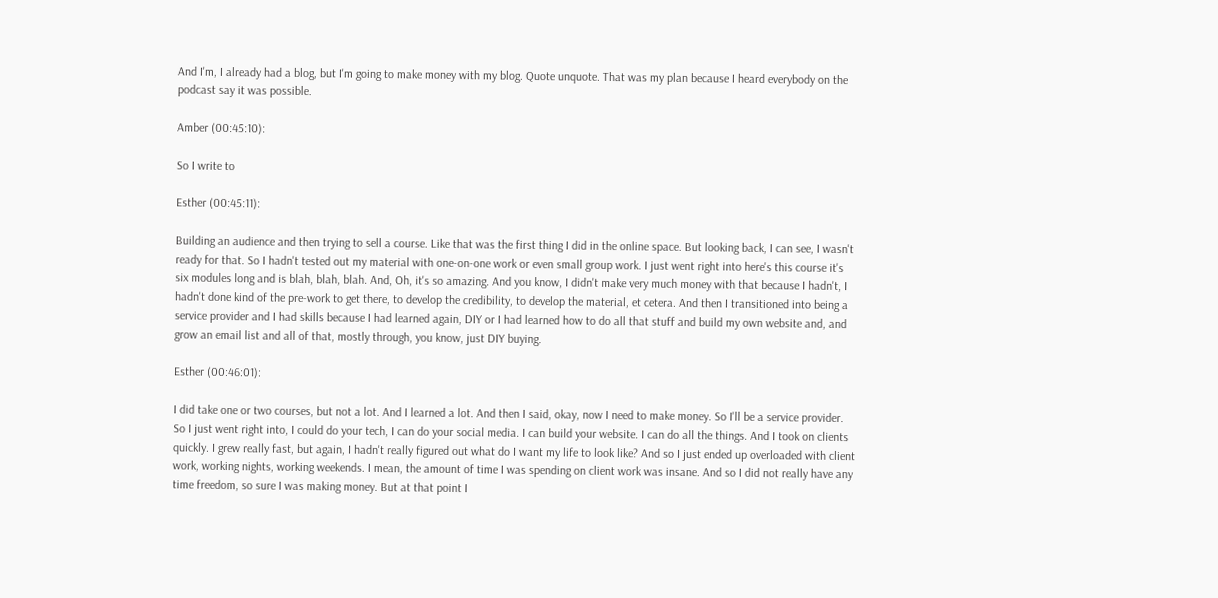And I'm, I already had a blog, but I'm going to make money with my blog. Quote unquote. That was my plan because I heard everybody on the podcast say it was possible.

Amber (00:45:10):

So I write to

Esther (00:45:11):

Building an audience and then trying to sell a course. Like that was the first thing I did in the online space. But looking back, I can see, I wasn't ready for that. So I hadn't tested out my material with one-on-one work or even small group work. I just went right into here's this course it's six modules long and is blah, blah, blah. And, Oh, it's so amazing. And you know, I didn't make very much money with that because I hadn't, I hadn't done kind of the pre-work to get there, to develop the credibility, to develop the material, et cetera. And then I transitioned into being a service provider and I had skills because I had learned again, DIY or I had learned how to do all that stuff and build my own website and, and grow an email list and all of that, mostly through, you know, just DIY buying.

Esther (00:46:01):

I did take one or two courses, but not a lot. And I learned a lot. And then I said, okay, now I need to make money. So I'll be a service provider. So I just went right into, I could do your tech, I can do your social media. I can build your website. I can do all the things. And I took on clients quickly. I grew really fast, but again, I hadn't really figured out what do I want my life to look like? And so I just ended up overloaded with client work, working nights, working weekends. I mean, the amount of time I was spending on client work was insane. And so I did not really have any time freedom, so sure I was making money. But at that point I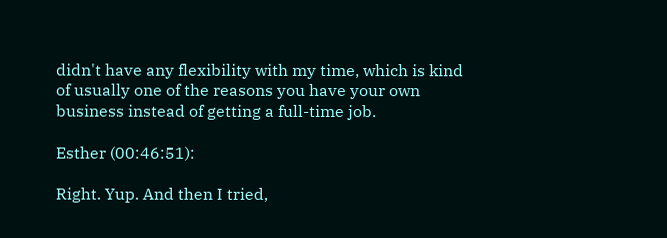didn't have any flexibility with my time, which is kind of usually one of the reasons you have your own business instead of getting a full-time job.

Esther (00:46:51):

Right. Yup. And then I tried,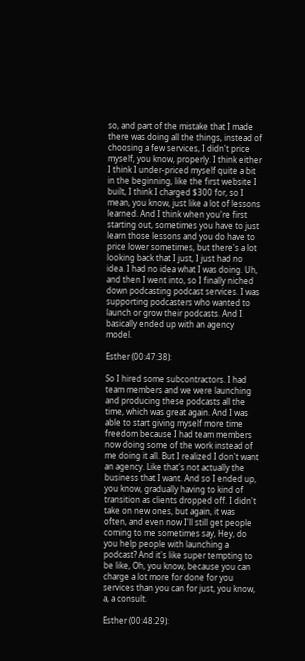so, and part of the mistake that I made there was doing all the things, instead of choosing a few services, I didn't price myself, you know, properly. I think either I think I under-priced myself quite a bit in the beginning, like the first website I built, I think I charged $300 for, so I mean, you know, just like a lot of lessons learned. And I think when you're first starting out, sometimes you have to just learn those lessons and you do have to price lower sometimes, but there's a lot looking back that I just, I just had no idea. I had no idea what I was doing. Uh, and then I went into, so I finally niched down podcasting podcast services. I was supporting podcasters who wanted to launch or grow their podcasts. And I basically ended up with an agency model.

Esther (00:47:38):

So I hired some subcontractors. I had team members and we were launching and producing these podcasts all the time, which was great again. And I was able to start giving myself more time freedom because I had team members now doing some of the work instead of me doing it all. But I realized I don't want an agency. Like that's not actually the business that I want. And so I ended up, you know, gradually having to kind of transition as clients dropped off. I didn't take on new ones, but again, it was often, and even now I'll still get people coming to me sometimes say, Hey, do you help people with launching a podcast? And it's like super tempting to be like, Oh, you know, because you can charge a lot more for done for you services than you can for just, you know, a, a consult.

Esther (00:48:29):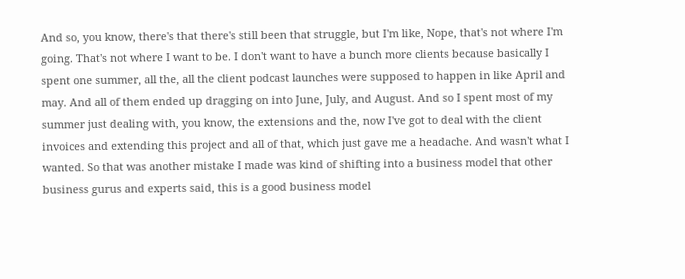And so, you know, there's that there's still been that struggle, but I'm like, Nope, that's not where I'm going. That's not where I want to be. I don't want to have a bunch more clients because basically I spent one summer, all the, all the client podcast launches were supposed to happen in like April and may. And all of them ended up dragging on into June, July, and August. And so I spent most of my summer just dealing with, you know, the extensions and the, now I've got to deal with the client invoices and extending this project and all of that, which just gave me a headache. And wasn't what I wanted. So that was another mistake I made was kind of shifting into a business model that other business gurus and experts said, this is a good business model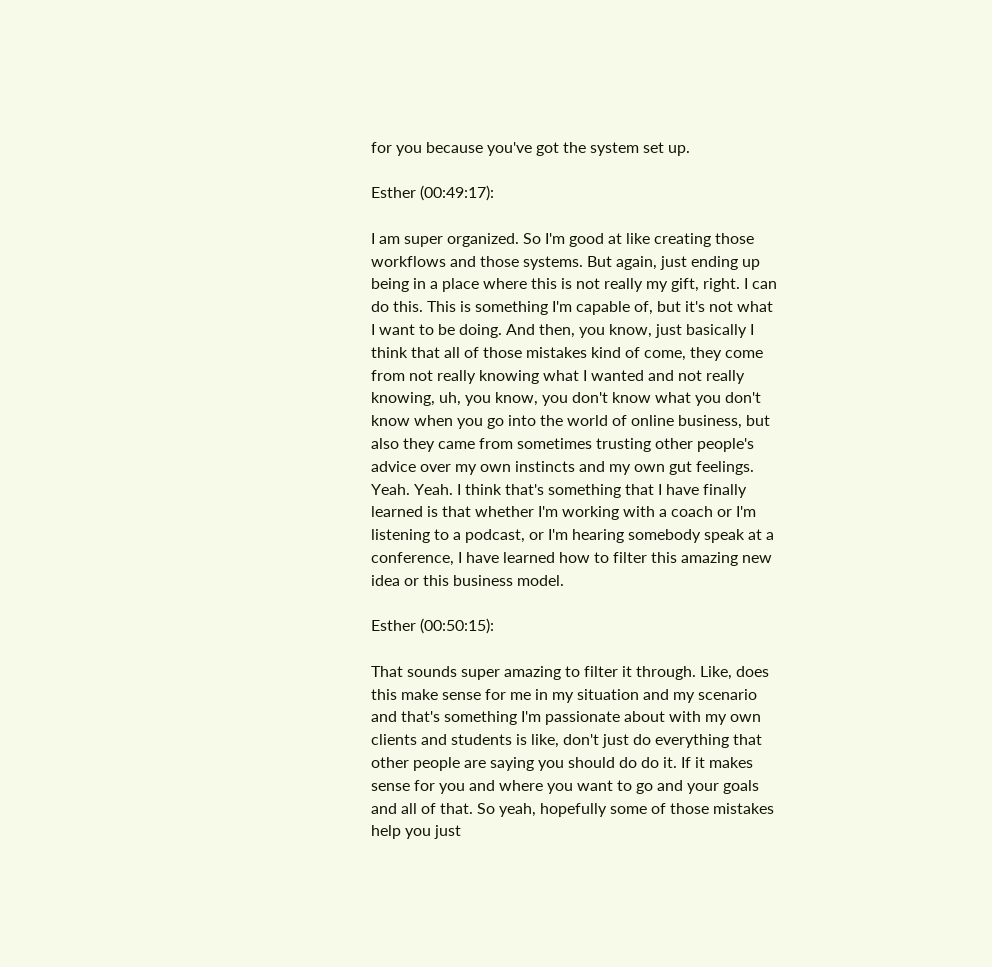for you because you've got the system set up.

Esther (00:49:17):

I am super organized. So I'm good at like creating those workflows and those systems. But again, just ending up being in a place where this is not really my gift, right. I can do this. This is something I'm capable of, but it's not what I want to be doing. And then, you know, just basically I think that all of those mistakes kind of come, they come from not really knowing what I wanted and not really knowing, uh, you know, you don't know what you don't know when you go into the world of online business, but also they came from sometimes trusting other people's advice over my own instincts and my own gut feelings. Yeah. Yeah. I think that's something that I have finally learned is that whether I'm working with a coach or I'm listening to a podcast, or I'm hearing somebody speak at a conference, I have learned how to filter this amazing new idea or this business model.

Esther (00:50:15):

That sounds super amazing to filter it through. Like, does this make sense for me in my situation and my scenario and that's something I'm passionate about with my own clients and students is like, don't just do everything that other people are saying you should do do it. If it makes sense for you and where you want to go and your goals and all of that. So yeah, hopefully some of those mistakes help you just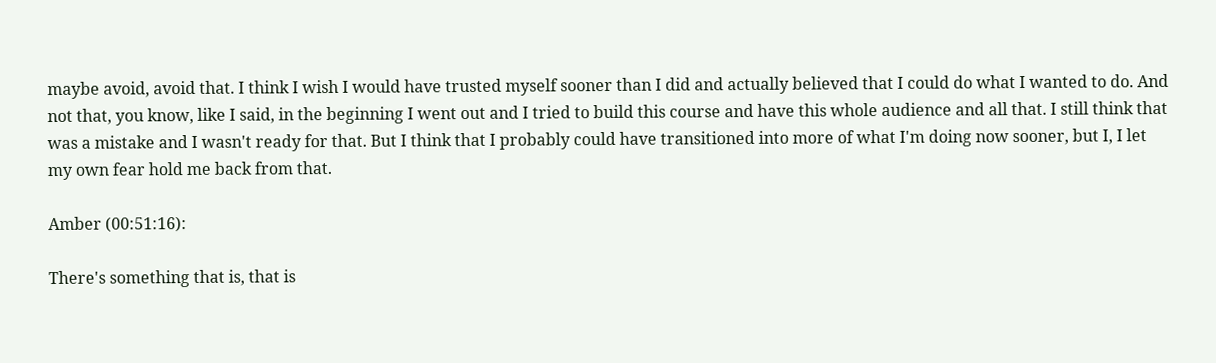maybe avoid, avoid that. I think I wish I would have trusted myself sooner than I did and actually believed that I could do what I wanted to do. And not that, you know, like I said, in the beginning I went out and I tried to build this course and have this whole audience and all that. I still think that was a mistake and I wasn't ready for that. But I think that I probably could have transitioned into more of what I'm doing now sooner, but I, I let my own fear hold me back from that.

Amber (00:51:16):

There's something that is, that is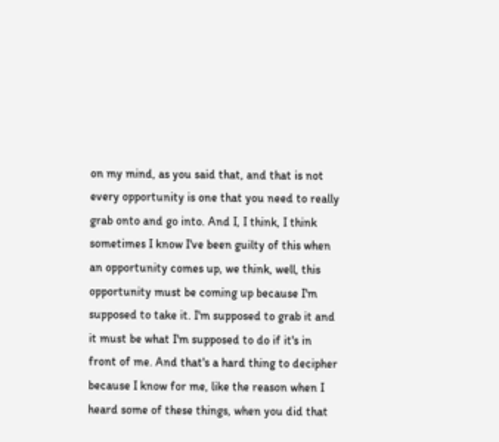on my mind, as you said that, and that is not every opportunity is one that you need to really grab onto and go into. And I, I think, I think sometimes I know I've been guilty of this when an opportunity comes up, we think, well, this opportunity must be coming up because I'm supposed to take it. I'm supposed to grab it and it must be what I'm supposed to do if it's in front of me. And that's a hard thing to decipher because I know for me, like the reason when I heard some of these things, when you did that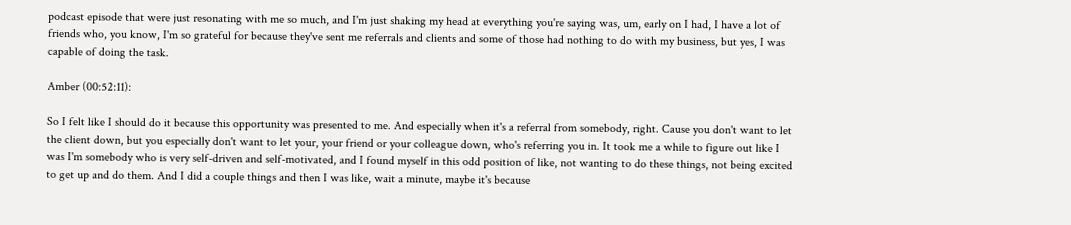podcast episode that were just resonating with me so much, and I'm just shaking my head at everything you're saying was, um, early on I had, I have a lot of friends who, you know, I'm so grateful for because they've sent me referrals and clients and some of those had nothing to do with my business, but yes, I was capable of doing the task.

Amber (00:52:11):

So I felt like I should do it because this opportunity was presented to me. And especially when it's a referral from somebody, right. Cause you don't want to let the client down, but you especially don't want to let your, your friend or your colleague down, who's referring you in. It took me a while to figure out like I was I'm somebody who is very self-driven and self-motivated, and I found myself in this odd position of like, not wanting to do these things, not being excited to get up and do them. And I did a couple things and then I was like, wait a minute, maybe it's because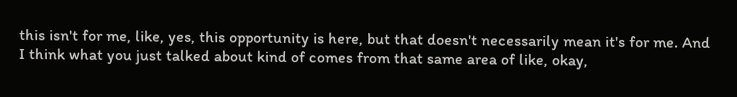this isn't for me, like, yes, this opportunity is here, but that doesn't necessarily mean it's for me. And I think what you just talked about kind of comes from that same area of like, okay,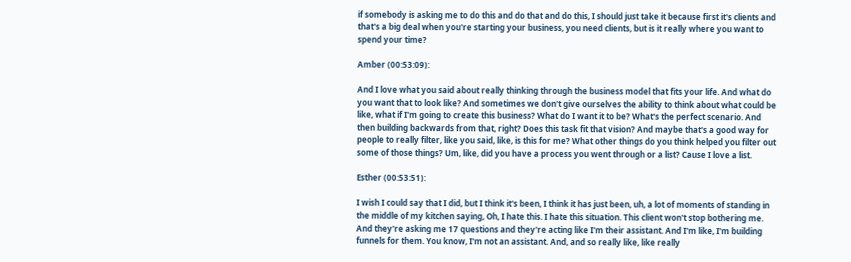if somebody is asking me to do this and do that and do this, I should just take it because first it's clients and that's a big deal when you're starting your business, you need clients, but is it really where you want to spend your time?

Amber (00:53:09):

And I love what you said about really thinking through the business model that fits your life. And what do you want that to look like? And sometimes we don't give ourselves the ability to think about what could be like, what if I'm going to create this business? What do I want it to be? What's the perfect scenario. And then building backwards from that, right? Does this task fit that vision? And maybe that's a good way for people to really filter, like you said, like, is this for me? What other things do you think helped you filter out some of those things? Um, like, did you have a process you went through or a list? Cause I love a list.

Esther (00:53:51):

I wish I could say that I did, but I think it's been, I think it has just been, uh, a lot of moments of standing in the middle of my kitchen saying, Oh, I hate this. I hate this situation. This client won't stop bothering me. And they're asking me 17 questions and they're acting like I'm their assistant. And I'm like, I'm building funnels for them. You know, I'm not an assistant. And, and so really like, like really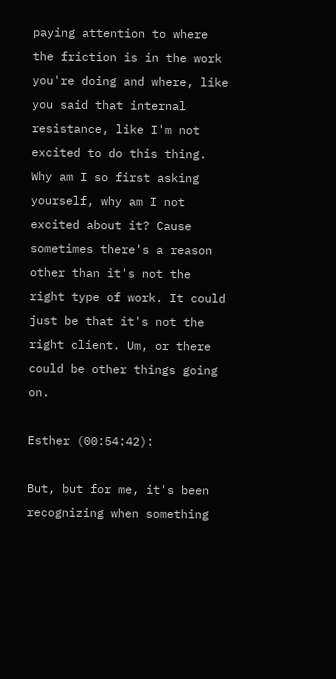paying attention to where the friction is in the work you're doing and where, like you said that internal resistance, like I'm not excited to do this thing. Why am I so first asking yourself, why am I not excited about it? Cause sometimes there's a reason other than it's not the right type of work. It could just be that it's not the right client. Um, or there could be other things going on.

Esther (00:54:42):

But, but for me, it's been recognizing when something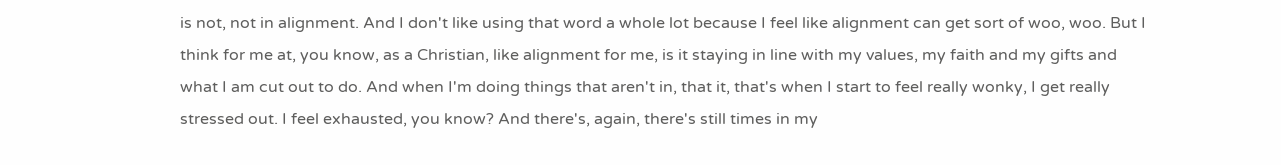is not, not in alignment. And I don't like using that word a whole lot because I feel like alignment can get sort of woo, woo. But I think for me at, you know, as a Christian, like alignment for me, is it staying in line with my values, my faith and my gifts and what I am cut out to do. And when I'm doing things that aren't in, that it, that's when I start to feel really wonky, I get really stressed out. I feel exhausted, you know? And there's, again, there's still times in my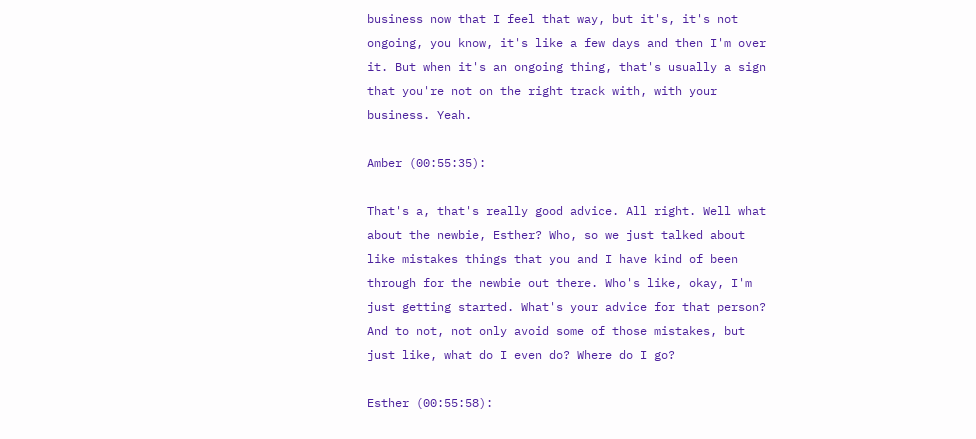business now that I feel that way, but it's, it's not ongoing, you know, it's like a few days and then I'm over it. But when it's an ongoing thing, that's usually a sign that you're not on the right track with, with your business. Yeah.

Amber (00:55:35):

That's a, that's really good advice. All right. Well what about the newbie, Esther? Who, so we just talked about like mistakes things that you and I have kind of been through for the newbie out there. Who's like, okay, I'm just getting started. What's your advice for that person? And to not, not only avoid some of those mistakes, but just like, what do I even do? Where do I go?

Esther (00:55:58):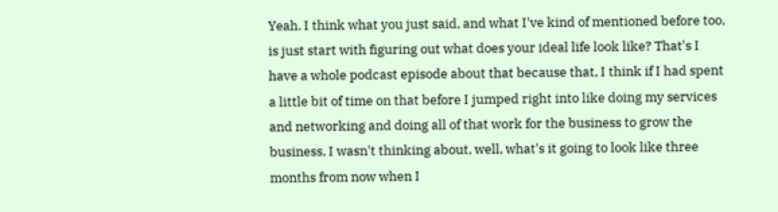Yeah. I think what you just said, and what I've kind of mentioned before too, is just start with figuring out what does your ideal life look like? That's I have a whole podcast episode about that because that, I think if I had spent a little bit of time on that before I jumped right into like doing my services and networking and doing all of that work for the business to grow the business, I wasn't thinking about, well, what's it going to look like three months from now when I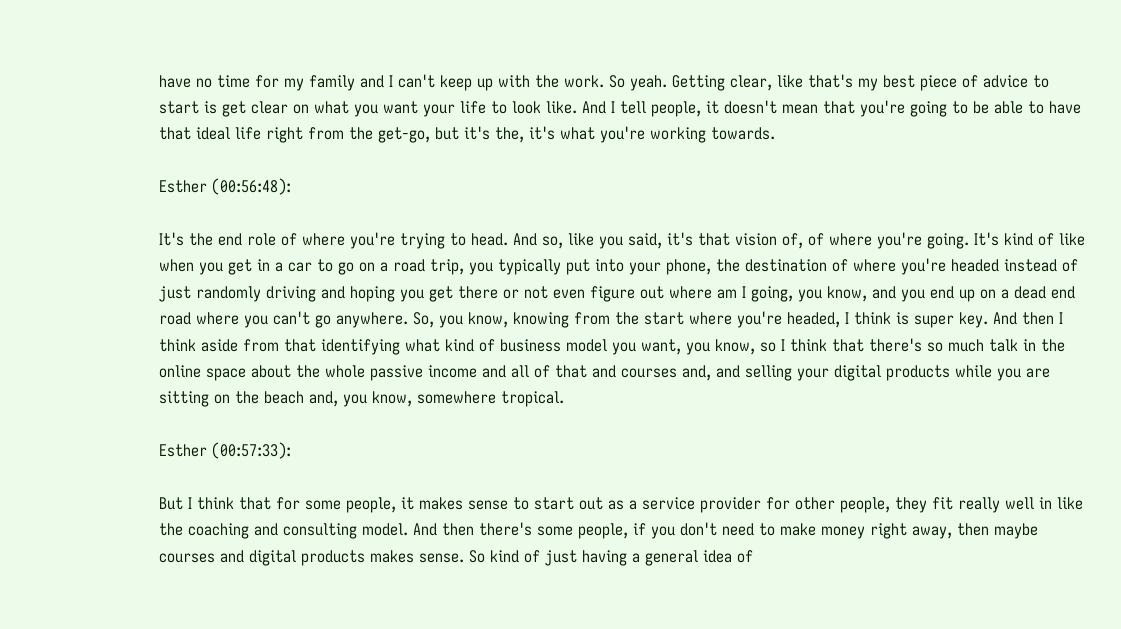have no time for my family and I can't keep up with the work. So yeah. Getting clear, like that's my best piece of advice to start is get clear on what you want your life to look like. And I tell people, it doesn't mean that you're going to be able to have that ideal life right from the get-go, but it's the, it's what you're working towards.

Esther (00:56:48):

It's the end role of where you're trying to head. And so, like you said, it's that vision of, of where you're going. It's kind of like when you get in a car to go on a road trip, you typically put into your phone, the destination of where you're headed instead of just randomly driving and hoping you get there or not even figure out where am I going, you know, and you end up on a dead end road where you can't go anywhere. So, you know, knowing from the start where you're headed, I think is super key. And then I think aside from that identifying what kind of business model you want, you know, so I think that there's so much talk in the online space about the whole passive income and all of that and courses and, and selling your digital products while you are sitting on the beach and, you know, somewhere tropical.

Esther (00:57:33):

But I think that for some people, it makes sense to start out as a service provider for other people, they fit really well in like the coaching and consulting model. And then there's some people, if you don't need to make money right away, then maybe courses and digital products makes sense. So kind of just having a general idea of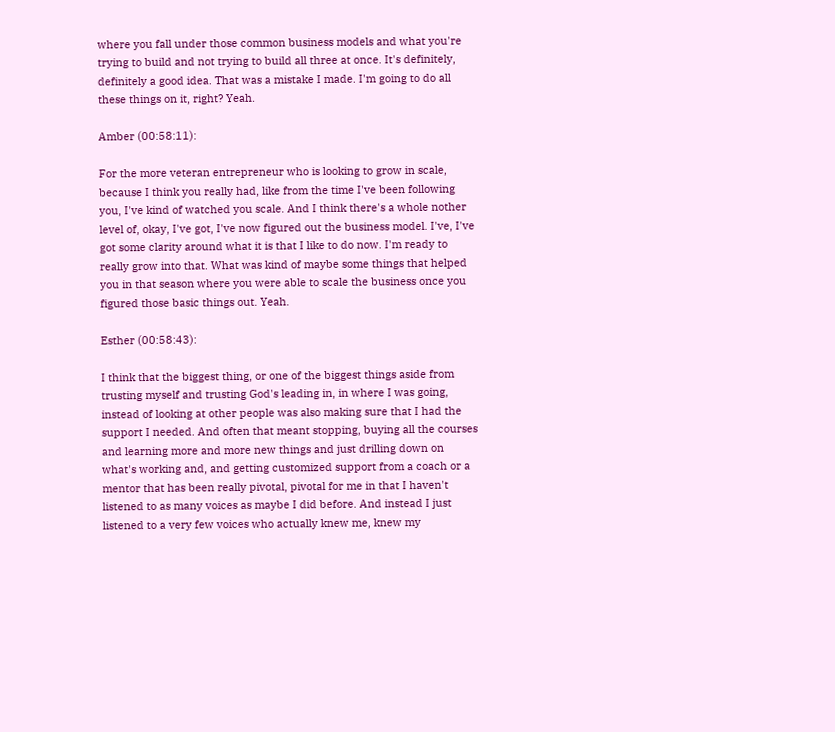where you fall under those common business models and what you're trying to build and not trying to build all three at once. It's definitely, definitely a good idea. That was a mistake I made. I'm going to do all these things on it, right? Yeah.

Amber (00:58:11):

For the more veteran entrepreneur who is looking to grow in scale, because I think you really had, like from the time I've been following you, I've kind of watched you scale. And I think there's a whole nother level of, okay, I've got, I've now figured out the business model. I've, I've got some clarity around what it is that I like to do now. I'm ready to really grow into that. What was kind of maybe some things that helped you in that season where you were able to scale the business once you figured those basic things out. Yeah.

Esther (00:58:43):

I think that the biggest thing, or one of the biggest things aside from trusting myself and trusting God's leading in, in where I was going, instead of looking at other people was also making sure that I had the support I needed. And often that meant stopping, buying all the courses and learning more and more new things and just drilling down on what's working and, and getting customized support from a coach or a mentor that has been really pivotal, pivotal for me in that I haven't listened to as many voices as maybe I did before. And instead I just listened to a very few voices who actually knew me, knew my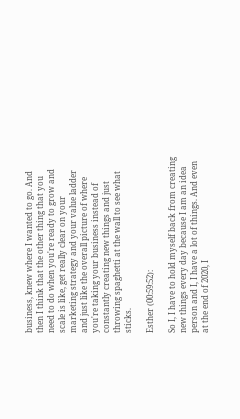business, knew where I wanted to go. And then I think that the other thing that you need to do when you're ready to grow and scale is like, get really clear on your marketing strategy and your value ladder and just like the overall picture of where you're taking your business instead of constantly creating new things and just throwing spaghetti at the wall to see what sticks.

Esther (00:59:52):

So I, I have to hold myself back from creating new things every day because I am an idea person and I, I have a lot of things. And even at the end of 2020, I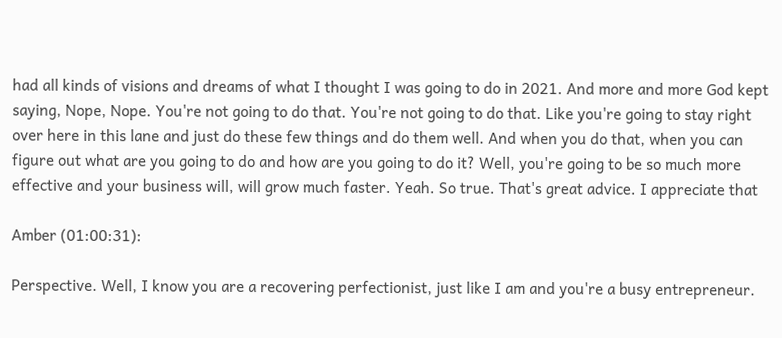had all kinds of visions and dreams of what I thought I was going to do in 2021. And more and more God kept saying, Nope, Nope. You're not going to do that. You're not going to do that. Like you're going to stay right over here in this lane and just do these few things and do them well. And when you do that, when you can figure out what are you going to do and how are you going to do it? Well, you're going to be so much more effective and your business will, will grow much faster. Yeah. So true. That's great advice. I appreciate that

Amber (01:00:31):

Perspective. Well, I know you are a recovering perfectionist, just like I am and you're a busy entrepreneur.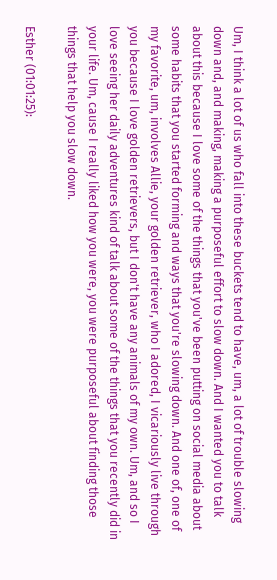Um, I think a lot of us who fall into these buckets tend to have, um, a lot of trouble slowing down and, and making, making a purposeful effort to slow down. And I wanted you to talk about this because I love some of the things that you've been putting on social media about some habits that you started forming and ways that you're slowing down. And one of, one of my favorite, um, involves Allie, your golden retriever, who I adored, I vicariously live through you because I love golden retrievers, but I don't have any animals of my own. Um, and so I love seeing her daily adventures kind of talk about some of the things that you recently did in your life. Um, cause I really liked how you were, you were purposeful about finding those things that help you slow down.

Esther (01:01:25):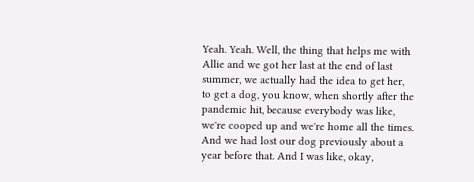Yeah. Yeah. Well, the thing that helps me with Allie and we got her last at the end of last summer, we actually had the idea to get her, to get a dog, you know, when shortly after the pandemic hit, because everybody was like, we're cooped up and we're home all the times. And we had lost our dog previously about a year before that. And I was like, okay,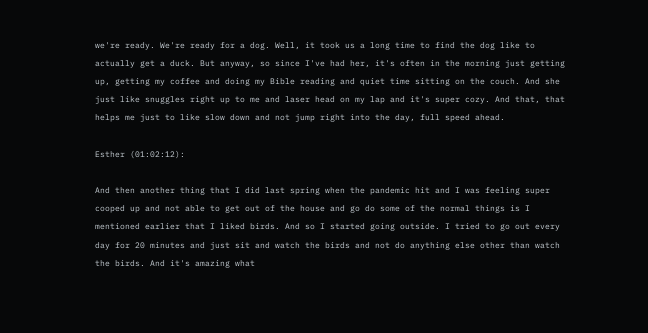we're ready. We're ready for a dog. Well, it took us a long time to find the dog like to actually get a duck. But anyway, so since I've had her, it's often in the morning just getting up, getting my coffee and doing my Bible reading and quiet time sitting on the couch. And she just like snuggles right up to me and laser head on my lap and it's super cozy. And that, that helps me just to like slow down and not jump right into the day, full speed ahead.

Esther (01:02:12):

And then another thing that I did last spring when the pandemic hit and I was feeling super cooped up and not able to get out of the house and go do some of the normal things is I mentioned earlier that I liked birds. And so I started going outside. I tried to go out every day for 20 minutes and just sit and watch the birds and not do anything else other than watch the birds. And it's amazing what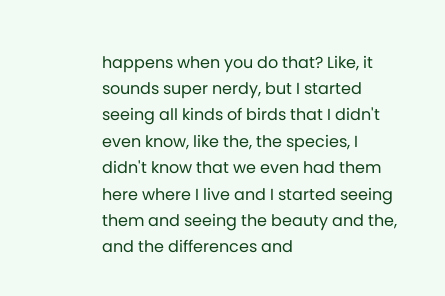happens when you do that? Like, it sounds super nerdy, but I started seeing all kinds of birds that I didn't even know, like the, the species, I didn't know that we even had them here where I live and I started seeing them and seeing the beauty and the, and the differences and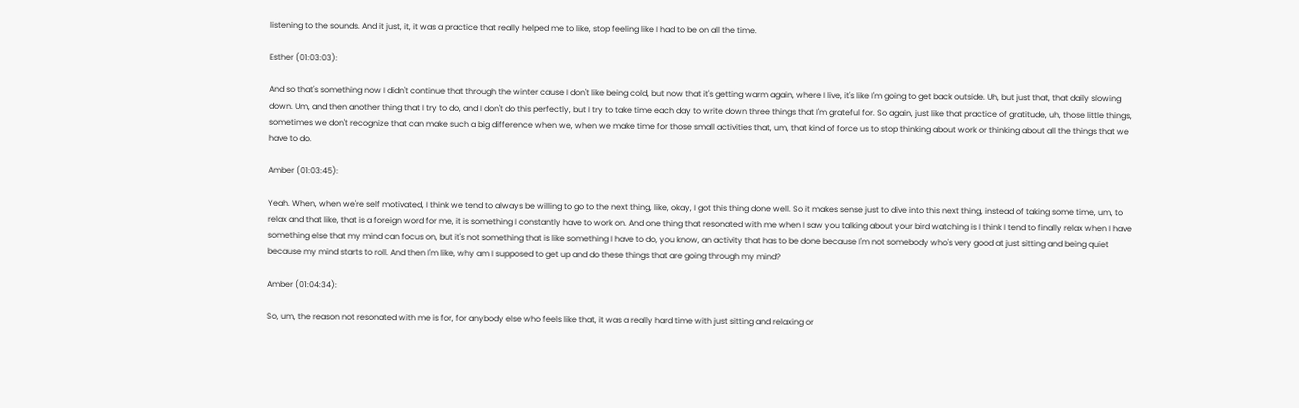listening to the sounds. And it just, it, it was a practice that really helped me to like, stop feeling like I had to be on all the time.

Esther (01:03:03):

And so that's something now I didn't continue that through the winter cause I don't like being cold, but now that it's getting warm again, where I live, it's like I'm going to get back outside. Uh, but just that, that daily slowing down. Um, and then another thing that I try to do, and I don't do this perfectly, but I try to take time each day to write down three things that I'm grateful for. So again, just like that practice of gratitude, uh, those little things, sometimes we don't recognize that can make such a big difference when we, when we make time for those small activities that, um, that kind of force us to stop thinking about work or thinking about all the things that we have to do.

Amber (01:03:45):

Yeah. When, when we're self motivated, I think we tend to always be willing to go to the next thing, like, okay, I got this thing done well. So it makes sense just to dive into this next thing, instead of taking some time, um, to relax and that like, that is a foreign word for me, it is something I constantly have to work on. And one thing that resonated with me when I saw you talking about your bird watching is I think I tend to finally relax when I have something else that my mind can focus on, but it's not something that is like something I have to do, you know, an activity that has to be done because I'm not somebody who's very good at just sitting and being quiet because my mind starts to roll. And then I'm like, why am I supposed to get up and do these things that are going through my mind?

Amber (01:04:34):

So, um, the reason not resonated with me is for, for anybody else who feels like that, it was a really hard time with just sitting and relaxing or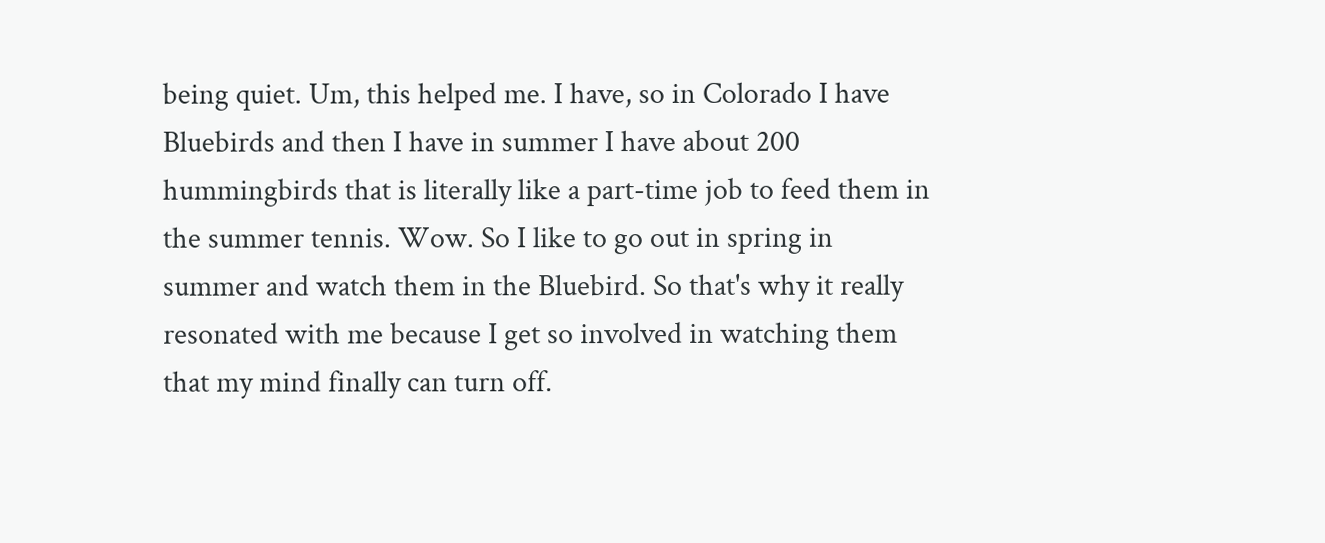being quiet. Um, this helped me. I have, so in Colorado I have Bluebirds and then I have in summer I have about 200 hummingbirds that is literally like a part-time job to feed them in the summer tennis. Wow. So I like to go out in spring in summer and watch them in the Bluebird. So that's why it really resonated with me because I get so involved in watching them that my mind finally can turn off.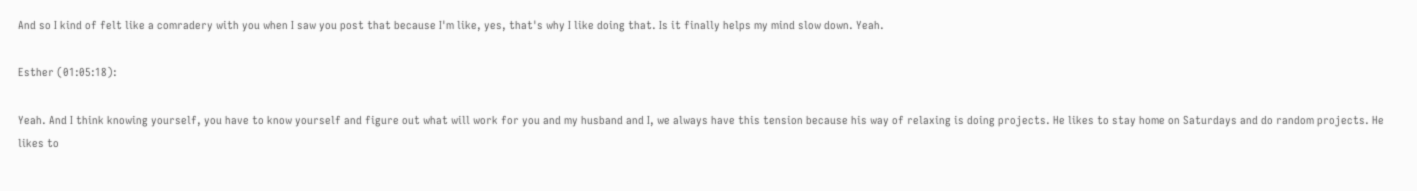And so I kind of felt like a comradery with you when I saw you post that because I'm like, yes, that's why I like doing that. Is it finally helps my mind slow down. Yeah.

Esther (01:05:18):

Yeah. And I think knowing yourself, you have to know yourself and figure out what will work for you and my husband and I, we always have this tension because his way of relaxing is doing projects. He likes to stay home on Saturdays and do random projects. He likes to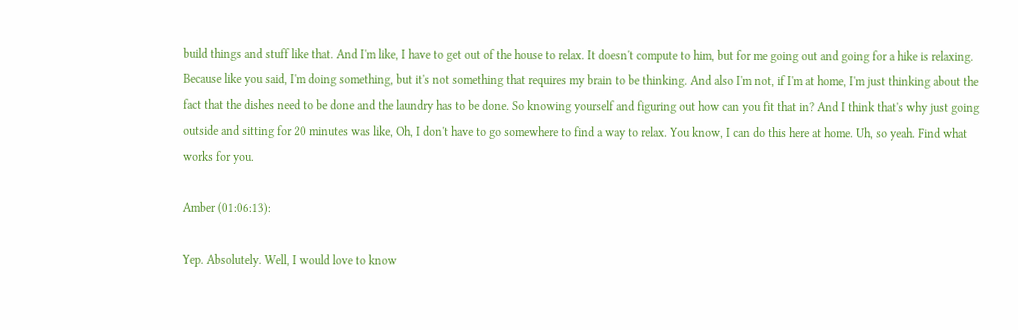build things and stuff like that. And I'm like, I have to get out of the house to relax. It doesn't compute to him, but for me going out and going for a hike is relaxing. Because like you said, I'm doing something, but it's not something that requires my brain to be thinking. And also I'm not, if I'm at home, I'm just thinking about the fact that the dishes need to be done and the laundry has to be done. So knowing yourself and figuring out how can you fit that in? And I think that's why just going outside and sitting for 20 minutes was like, Oh, I don't have to go somewhere to find a way to relax. You know, I can do this here at home. Uh, so yeah. Find what works for you.

Amber (01:06:13):

Yep. Absolutely. Well, I would love to know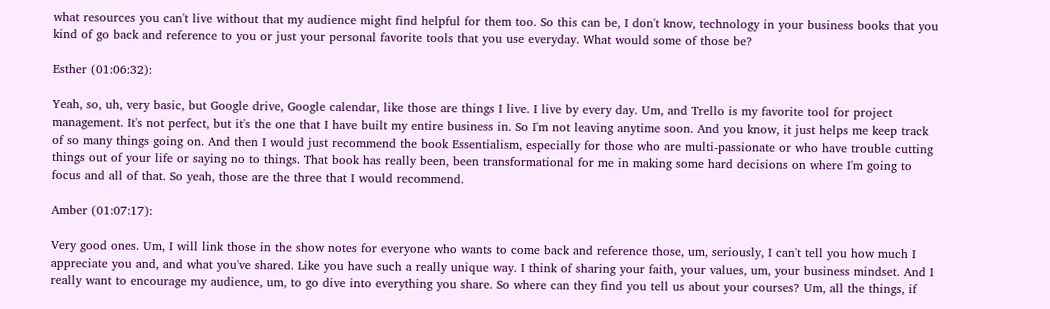what resources you can't live without that my audience might find helpful for them too. So this can be, I don't know, technology in your business books that you kind of go back and reference to you or just your personal favorite tools that you use everyday. What would some of those be?

Esther (01:06:32):

Yeah, so, uh, very basic, but Google drive, Google calendar, like those are things I live. I live by every day. Um, and Trello is my favorite tool for project management. It's not perfect, but it's the one that I have built my entire business in. So I'm not leaving anytime soon. And you know, it just helps me keep track of so many things going on. And then I would just recommend the book Essentialism, especially for those who are multi-passionate or who have trouble cutting things out of your life or saying no to things. That book has really been, been transformational for me in making some hard decisions on where I'm going to focus and all of that. So yeah, those are the three that I would recommend.

Amber (01:07:17):

Very good ones. Um, I will link those in the show notes for everyone who wants to come back and reference those, um, seriously, I can't tell you how much I appreciate you and, and what you've shared. Like you have such a really unique way. I think of sharing your faith, your values, um, your business mindset. And I really want to encourage my audience, um, to go dive into everything you share. So where can they find you tell us about your courses? Um, all the things, if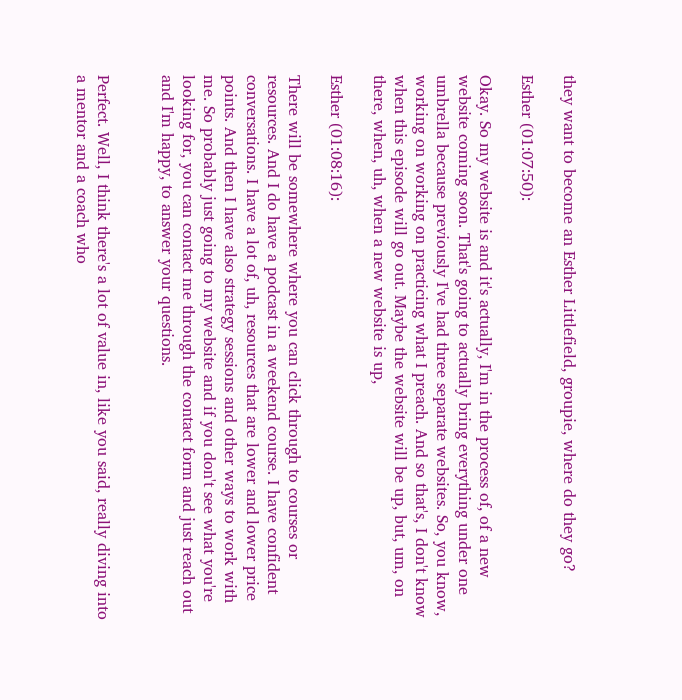they want to become an Esther Littlefield, groupie, where do they go?

Esther (01:07:50):

Okay. So my website is and it's actually, I'm in the process of, of a new website coming soon. That's going to actually bring everything under one umbrella because previously I've had three separate websites. So, you know, working on working on practicing what I preach. And so that's, I don't know when this episode will go out. Maybe the website will be up, but, um, on there, when, uh, when a new website is up,

Esther (01:08:16):

There will be somewhere where you can click through to courses or resources. And I do have a podcast in a weekend course. I have confident conversations. I have a lot of, uh, resources that are lower and lower price points. And then I have also strategy sessions and other ways to work with me. So probably just going to my website and if you don't see what you're looking for, you can contact me through the contact form and just reach out and I'm happy, to answer your questions.


Perfect. Well, I think there's a lot of value in, like you said, really diving into a mentor and a coach who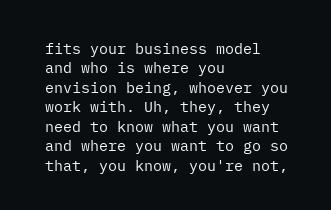fits your business model and who is where you envision being, whoever you work with. Uh, they, they need to know what you want and where you want to go so that, you know, you're not,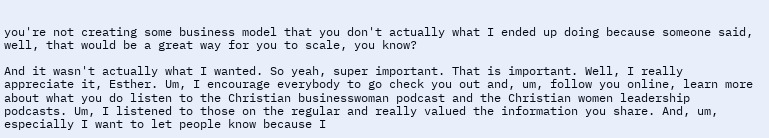you're not creating some business model that you don't actually what I ended up doing because someone said, well, that would be a great way for you to scale, you know?

And it wasn't actually what I wanted. So yeah, super important. That is important. Well, I really appreciate it, Esther. Um, I encourage everybody to go check you out and, um, follow you online, learn more about what you do listen to the Christian businesswoman podcast and the Christian women leadership podcasts. Um, I listened to those on the regular and really valued the information you share. And, um, especially I want to let people know because I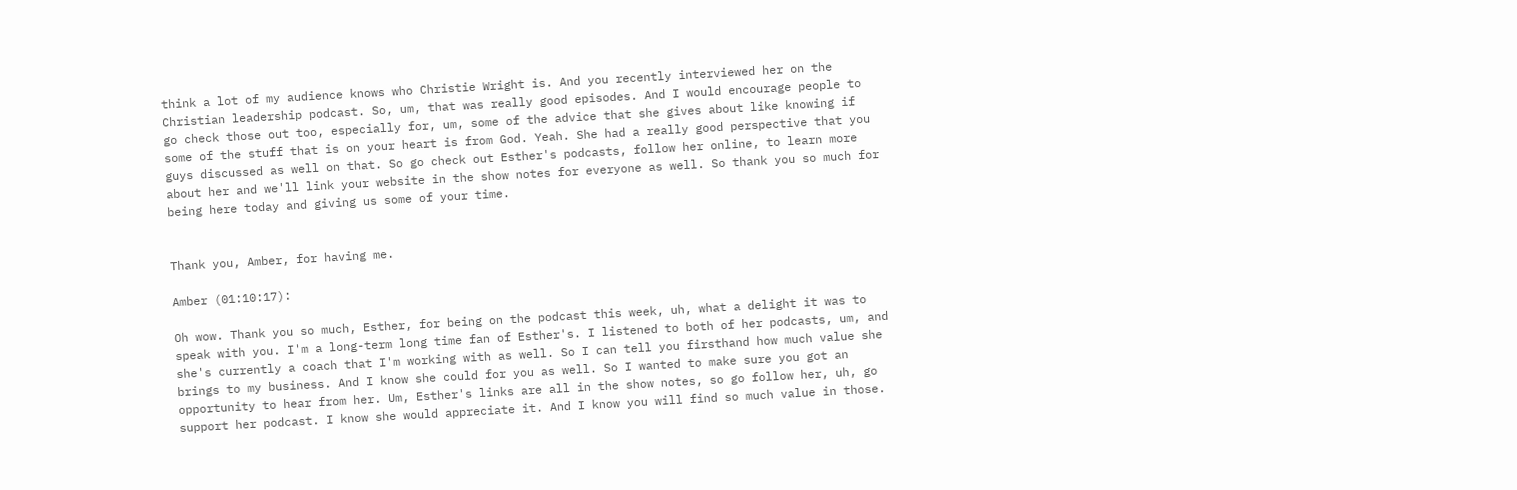think a lot of my audience knows who Christie Wright is. And you recently interviewed her on the Christian leadership podcast. So, um, that was really good episodes. And I would encourage people to go check those out too, especially for, um, some of the advice that she gives about like knowing if some of the stuff that is on your heart is from God. Yeah. She had a really good perspective that you guys discussed as well on that. So go check out Esther's podcasts, follow her online, to learn more about her and we'll link your website in the show notes for everyone as well. So thank you so much for being here today and giving us some of your time.


Thank you, Amber, for having me.

Amber (01:10:17):

Oh wow. Thank you so much, Esther, for being on the podcast this week, uh, what a delight it was to speak with you. I'm a long-term long time fan of Esther's. I listened to both of her podcasts, um, and she's currently a coach that I'm working with as well. So I can tell you firsthand how much value she brings to my business. And I know she could for you as well. So I wanted to make sure you got an opportunity to hear from her. Um, Esther's links are all in the show notes, so go follow her, uh, go support her podcast. I know she would appreciate it. And I know you will find so much value in those.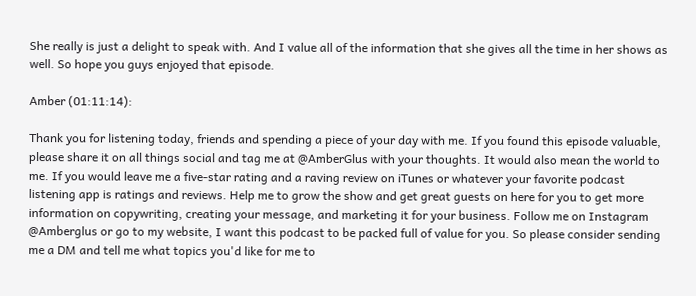She really is just a delight to speak with. And I value all of the information that she gives all the time in her shows as well. So hope you guys enjoyed that episode.

Amber (01:11:14):

Thank you for listening today, friends and spending a piece of your day with me. If you found this episode valuable, please share it on all things social and tag me at @AmberGlus with your thoughts. It would also mean the world to me. If you would leave me a five-star rating and a raving review on iTunes or whatever your favorite podcast listening app is ratings and reviews. Help me to grow the show and get great guests on here for you to get more information on copywriting, creating your message, and marketing it for your business. Follow me on Instagram @Amberglus or go to my website, I want this podcast to be packed full of value for you. So please consider sending me a DM and tell me what topics you'd like for me to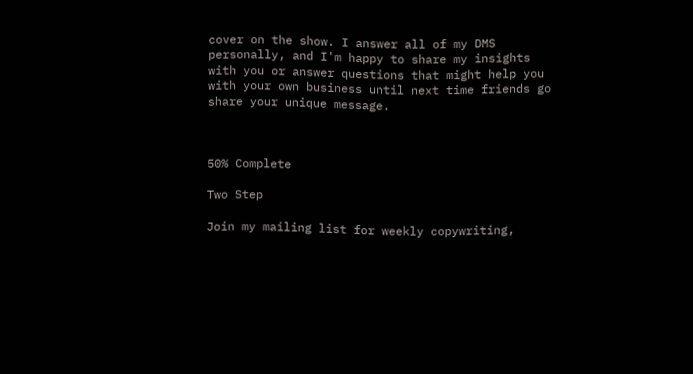cover on the show. I answer all of my DMS personally, and I'm happy to share my insights with you or answer questions that might help you with your own business until next time friends go share your unique message.



50% Complete

Two Step

Join my mailing list for weekly copywriting,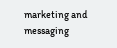marketing and messaging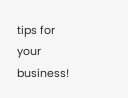tips for your business!